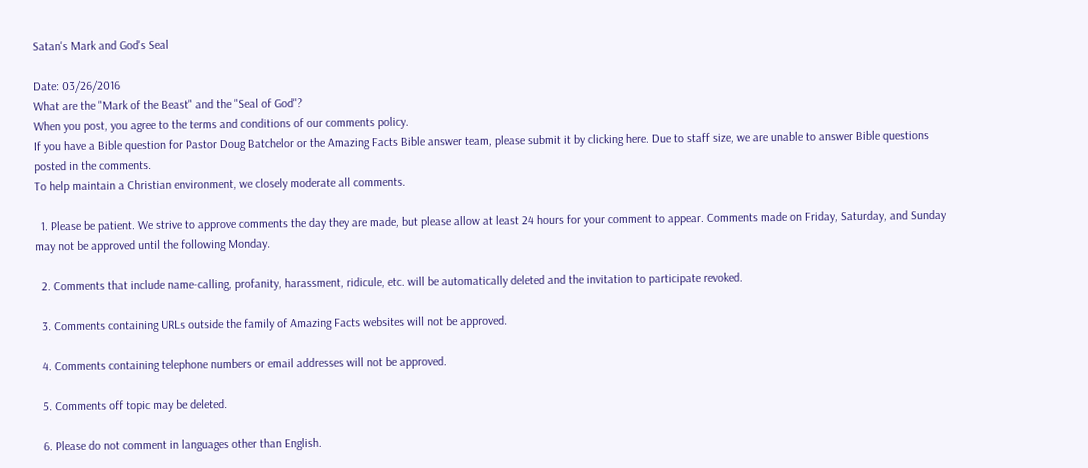Satan's Mark and God's Seal

Date: 03/26/2016
What are the "Mark of the Beast" and the "Seal of God"?
When you post, you agree to the terms and conditions of our comments policy.
If you have a Bible question for Pastor Doug Batchelor or the Amazing Facts Bible answer team, please submit it by clicking here. Due to staff size, we are unable to answer Bible questions posted in the comments.
To help maintain a Christian environment, we closely moderate all comments.

  1. Please be patient. We strive to approve comments the day they are made, but please allow at least 24 hours for your comment to appear. Comments made on Friday, Saturday, and Sunday may not be approved until the following Monday.

  2. Comments that include name-calling, profanity, harassment, ridicule, etc. will be automatically deleted and the invitation to participate revoked.

  3. Comments containing URLs outside the family of Amazing Facts websites will not be approved.

  4. Comments containing telephone numbers or email addresses will not be approved.

  5. Comments off topic may be deleted.

  6. Please do not comment in languages other than English.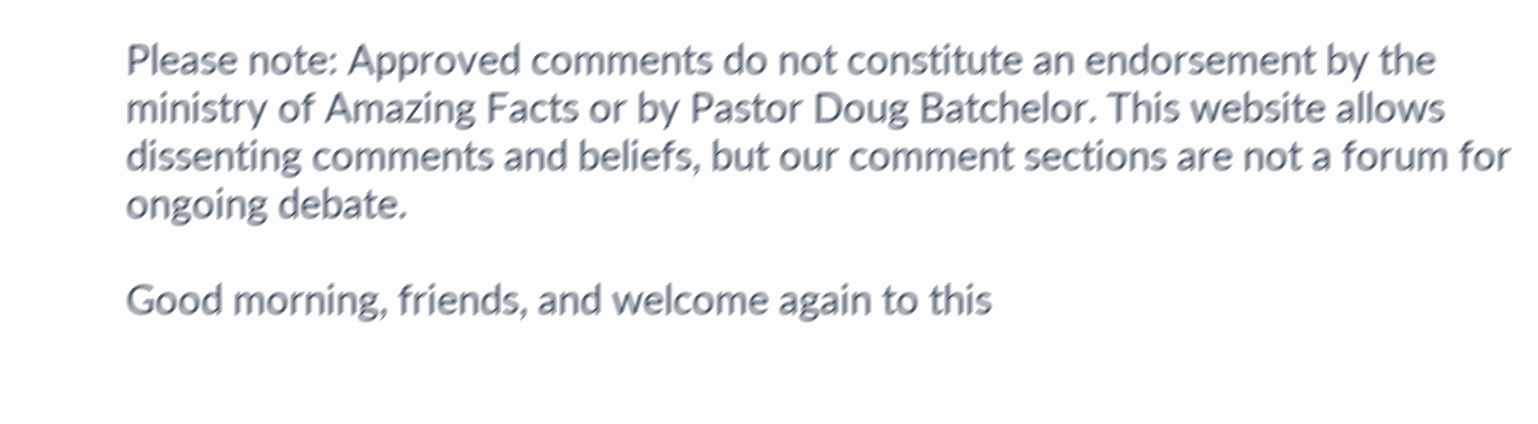Please note: Approved comments do not constitute an endorsement by the ministry of Amazing Facts or by Pastor Doug Batchelor. This website allows dissenting comments and beliefs, but our comment sections are not a forum for ongoing debate.

Good morning, friends, and welcome again to this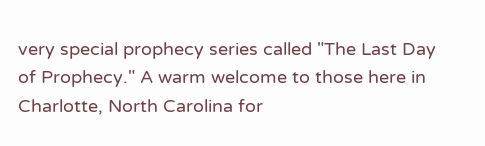very special prophecy series called "The Last Day of Prophecy." A warm welcome to those here in Charlotte, North Carolina for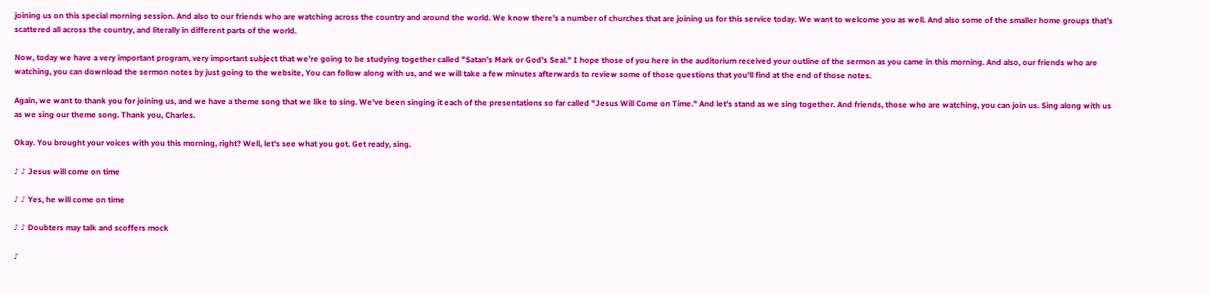joining us on this special morning session. And also to our friends who are watching across the country and around the world. We know there's a number of churches that are joining us for this service today. We want to welcome you as well. And also some of the smaller home groups that's scattered all across the country, and literally in different parts of the world.

Now, today we have a very important program, very important subject that we're going to be studying together called "Satan's Mark or God's Seal." I hope those of you here in the auditorium received your outline of the sermon as you came in this morning. And also, our friends who are watching, you can download the sermon notes by just going to the website, You can follow along with us, and we will take a few minutes afterwards to review some of those questions that you'll find at the end of those notes.

Again, we want to thank you for joining us, and we have a theme song that we like to sing. We've been singing it each of the presentations so far called "Jesus Will Come on Time." And let's stand as we sing together. And friends, those who are watching, you can join us. Sing along with us as we sing our theme song. Thank you, Charles.

Okay. You brought your voices with you this morning, right? Well, let's see what you got. Get ready, sing.

♪ ♪ Jesus will come on time

♪ ♪ Yes, he will come on time

♪ ♪ Doubters may talk and scoffers mock

♪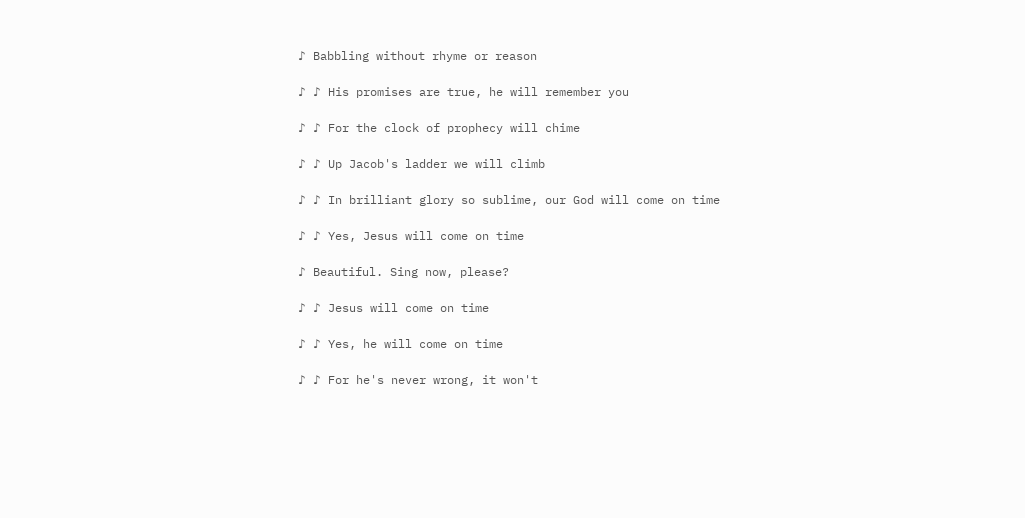♪ Babbling without rhyme or reason

♪ ♪ His promises are true, he will remember you

♪ ♪ For the clock of prophecy will chime

♪ ♪ Up Jacob's ladder we will climb

♪ ♪ In brilliant glory so sublime, our God will come on time

♪ ♪ Yes, Jesus will come on time

♪ Beautiful. Sing now, please?

♪ ♪ Jesus will come on time

♪ ♪ Yes, he will come on time

♪ ♪ For he's never wrong, it won't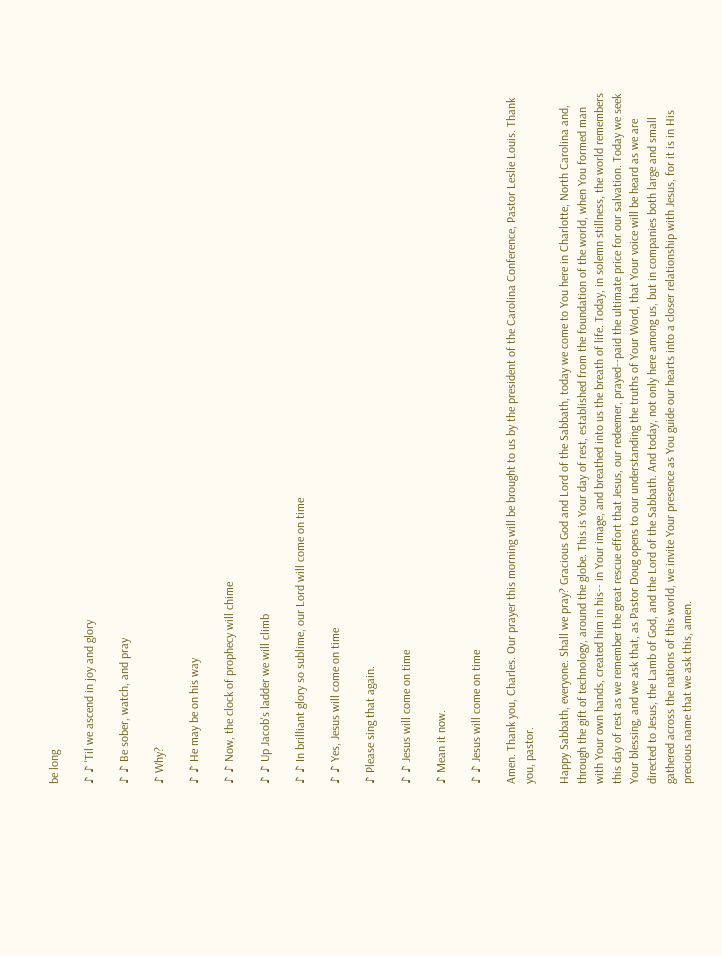be long

♪ ♪ 'Til we ascend in joy and glory

♪ ♪ Be sober, watch, and pray

♪ Why?

♪ ♪ He may be on his way

♪ ♪ Now, the clock of prophecy will chime

♪ ♪ Up Jacob's ladder we will climb

♪ ♪ In brilliant glory so sublime, our Lord will come on time

♪ ♪ Yes, Jesus will come on time

♪ Please sing that again.

♪ ♪ Jesus will come on time

♪ Mean it now.

♪ ♪ Jesus will come on time

Amen. Thank you, Charles. Our prayer this morning will be brought to us by the president of the Carolina Conference, Pastor Leslie Louis. Thank you, pastor.

Happy Sabbath, everyone. Shall we pray? Gracious God and Lord of the Sabbath, today we come to You here in Charlotte, North Carolina and, through the gift of technology, around the globe. This is Your day of rest, established from the foundation of the world, when You formed man with Your own hands, created him in his-- in Your image, and breathed into us the breath of life. Today, in solemn stillness, the world remembers this day of rest as we remember the great rescue effort that Jesus, our redeemer, prayed--paid the ultimate price for our salvation. Today we seek Your blessing, and we ask that, as Pastor Doug opens to our understanding the truths of Your Word, that Your voice will be heard as we are directed to Jesus, the Lamb of God, and the Lord of the Sabbath. And today, not only here among us, but in companies both large and small gathered across the nations of this world, we invite Your presence as You guide our hearts into a closer relationship with Jesus, for it is in His precious name that we ask this, amen.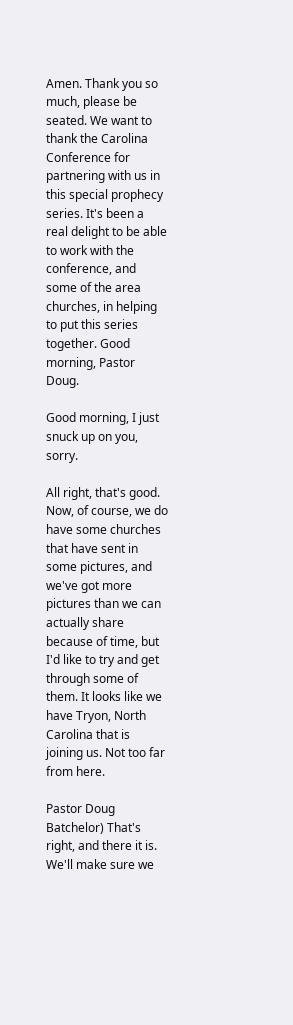Amen. Thank you so much, please be seated. We want to thank the Carolina Conference for partnering with us in this special prophecy series. It's been a real delight to be able to work with the conference, and some of the area churches, in helping to put this series together. Good morning, Pastor Doug.

Good morning, I just snuck up on you, sorry.

All right, that's good. Now, of course, we do have some churches that have sent in some pictures, and we've got more pictures than we can actually share because of time, but I'd like to try and get through some of them. It looks like we have Tryon, North Carolina that is joining us. Not too far from here.

Pastor Doug Batchelor) That's right, and there it is. We'll make sure we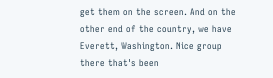get them on the screen. And on the other end of the country, we have Everett, Washington. Nice group there that's been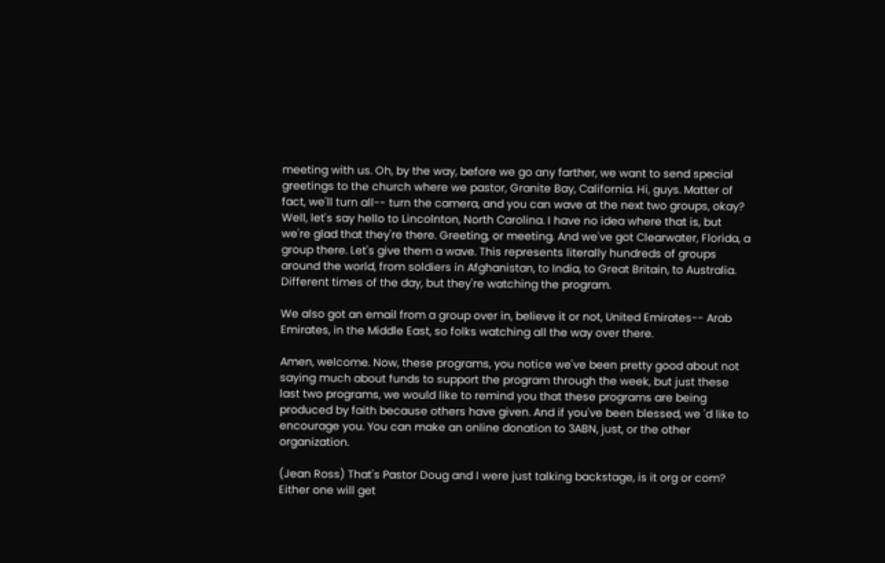meeting with us. Oh, by the way, before we go any farther, we want to send special greetings to the church where we pastor, Granite Bay, California. Hi, guys. Matter of fact, we'll turn all-- turn the camera, and you can wave at the next two groups, okay? Well, let's say hello to Lincolnton, North Carolina. I have no idea where that is, but we're glad that they're there. Greeting, or meeting. And we've got Clearwater, Florida, a group there. Let's give them a wave. This represents literally hundreds of groups around the world, from soldiers in Afghanistan, to India, to Great Britain, to Australia. Different times of the day, but they're watching the program.

We also got an email from a group over in, believe it or not, United Emirates-- Arab Emirates, in the Middle East, so folks watching all the way over there.

Amen, welcome. Now, these programs, you notice we've been pretty good about not saying much about funds to support the program through the week, but just these last two programs, we would like to remind you that these programs are being produced by faith because others have given. And if you've been blessed, we 'd like to encourage you. You can make an online donation to 3ABN, just, or the other organization.

(Jean Ross) That's Pastor Doug and I were just talking backstage, is it org or com? Either one will get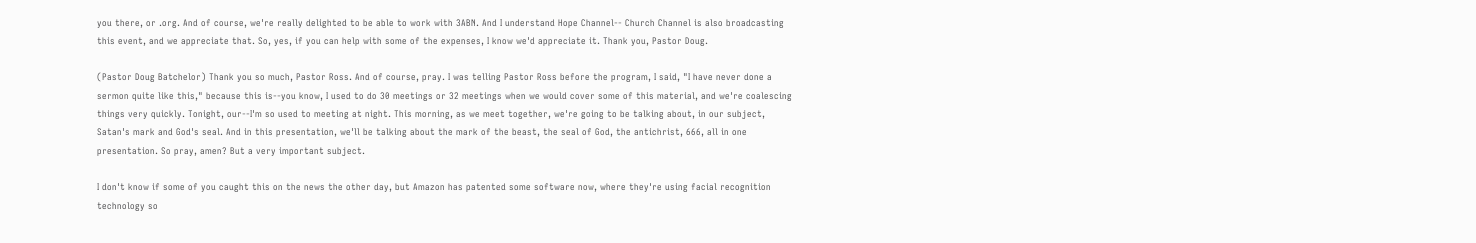you there, or .org. And of course, we're really delighted to be able to work with 3ABN. And I understand Hope Channel-- Church Channel is also broadcasting this event, and we appreciate that. So, yes, if you can help with some of the expenses, I know we'd appreciate it. Thank you, Pastor Doug.

(Pastor Doug Batchelor) Thank you so much, Pastor Ross. And of course, pray. I was telling Pastor Ross before the program, I said, "I have never done a sermon quite like this," because this is--you know, I used to do 30 meetings or 32 meetings when we would cover some of this material, and we're coalescing things very quickly. Tonight, our--I'm so used to meeting at night. This morning, as we meet together, we're going to be talking about, in our subject, Satan's mark and God's seal. And in this presentation, we'll be talking about the mark of the beast, the seal of God, the antichrist, 666, all in one presentation. So pray, amen? But a very important subject.

I don't know if some of you caught this on the news the other day, but Amazon has patented some software now, where they're using facial recognition technology so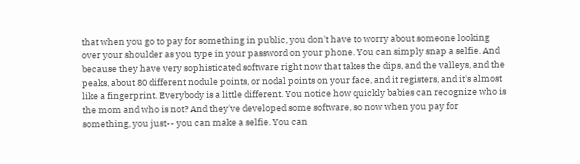that when you go to pay for something in public, you don't have to worry about someone looking over your shoulder as you type in your password on your phone. You can simply snap a selfie. And because they have very sophisticated software right now that takes the dips, and the valleys, and the peaks, about 80 different nodule points, or nodal points on your face, and it registers, and it's almost like a fingerprint. Everybody is a little different. You notice how quickly babies can recognize who is the mom and who is not? And they've developed some software, so now when you pay for something, you just-- you can make a selfie. You can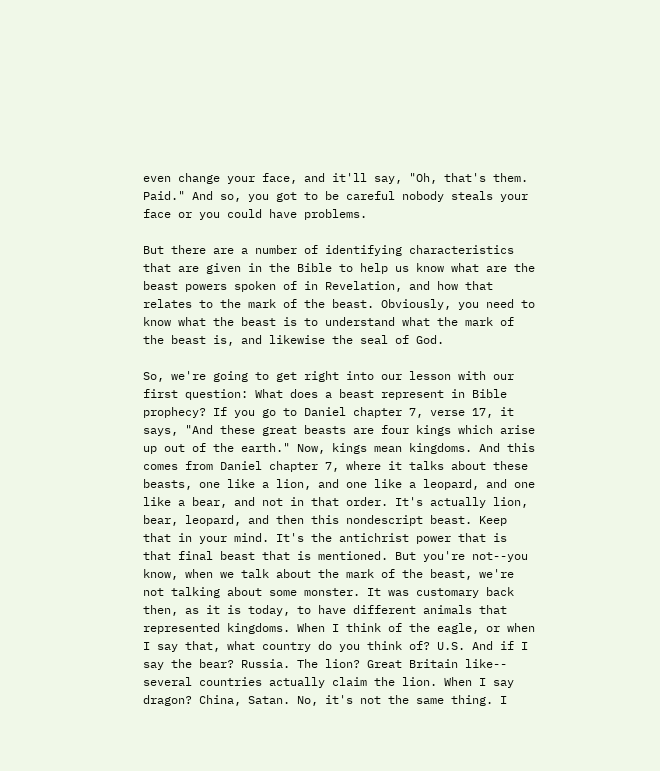even change your face, and it'll say, "Oh, that's them. Paid." And so, you got to be careful nobody steals your face or you could have problems.

But there are a number of identifying characteristics that are given in the Bible to help us know what are the beast powers spoken of in Revelation, and how that relates to the mark of the beast. Obviously, you need to know what the beast is to understand what the mark of the beast is, and likewise the seal of God.

So, we're going to get right into our lesson with our first question: What does a beast represent in Bible prophecy? If you go to Daniel chapter 7, verse 17, it says, "And these great beasts are four kings which arise up out of the earth." Now, kings mean kingdoms. And this comes from Daniel chapter 7, where it talks about these beasts, one like a lion, and one like a leopard, and one like a bear, and not in that order. It's actually lion, bear, leopard, and then this nondescript beast. Keep that in your mind. It's the antichrist power that is that final beast that is mentioned. But you're not--you know, when we talk about the mark of the beast, we're not talking about some monster. It was customary back then, as it is today, to have different animals that represented kingdoms. When I think of the eagle, or when I say that, what country do you think of? U.S. And if I say the bear? Russia. The lion? Great Britain like-- several countries actually claim the lion. When I say dragon? China, Satan. No, it's not the same thing. I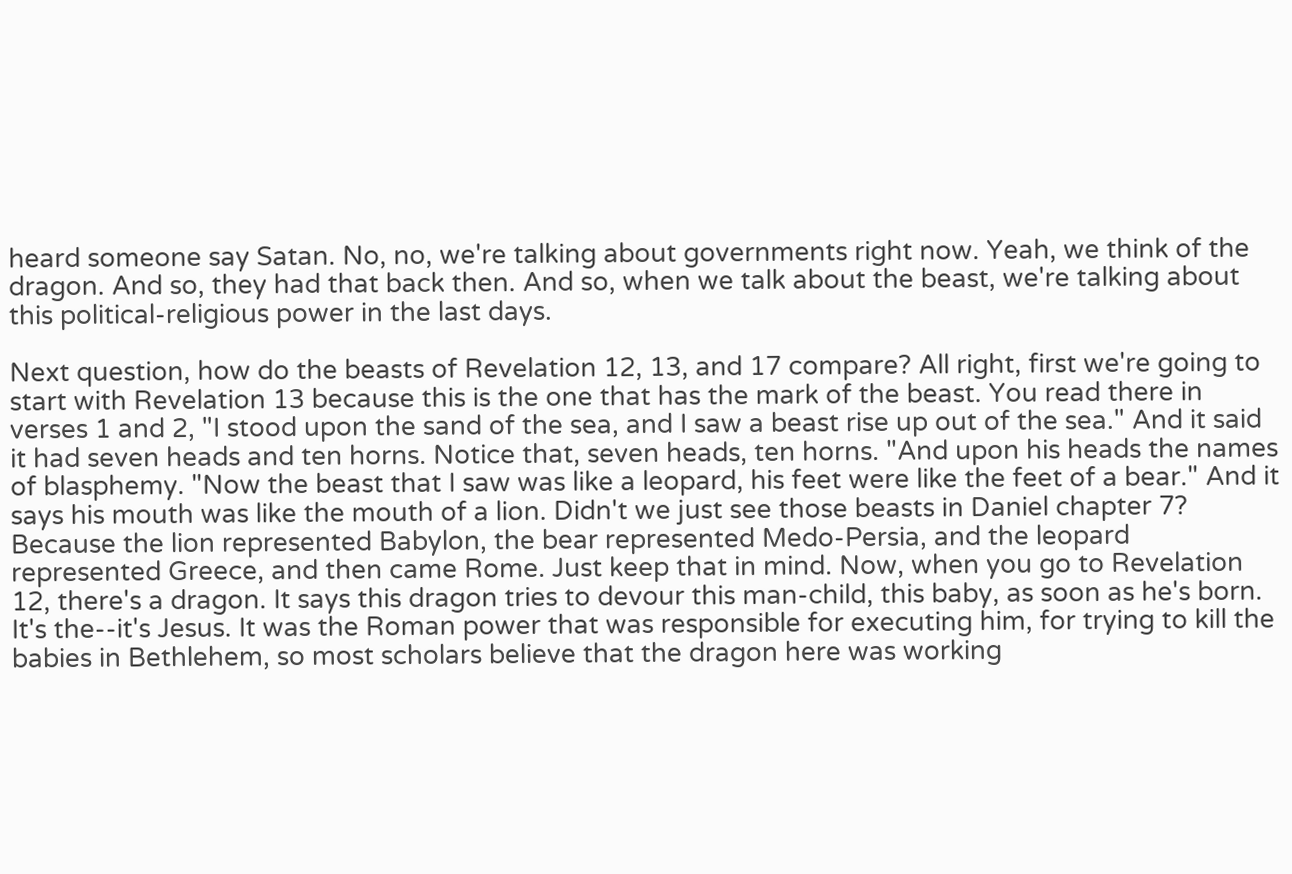heard someone say Satan. No, no, we're talking about governments right now. Yeah, we think of the dragon. And so, they had that back then. And so, when we talk about the beast, we're talking about this political-religious power in the last days.

Next question, how do the beasts of Revelation 12, 13, and 17 compare? All right, first we're going to start with Revelation 13 because this is the one that has the mark of the beast. You read there in verses 1 and 2, "I stood upon the sand of the sea, and I saw a beast rise up out of the sea." And it said it had seven heads and ten horns. Notice that, seven heads, ten horns. "And upon his heads the names of blasphemy. "Now the beast that I saw was like a leopard, his feet were like the feet of a bear." And it says his mouth was like the mouth of a lion. Didn't we just see those beasts in Daniel chapter 7? Because the lion represented Babylon, the bear represented Medo-Persia, and the leopard represented Greece, and then came Rome. Just keep that in mind. Now, when you go to Revelation 12, there's a dragon. It says this dragon tries to devour this man-child, this baby, as soon as he's born. It's the--it's Jesus. It was the Roman power that was responsible for executing him, for trying to kill the babies in Bethlehem, so most scholars believe that the dragon here was working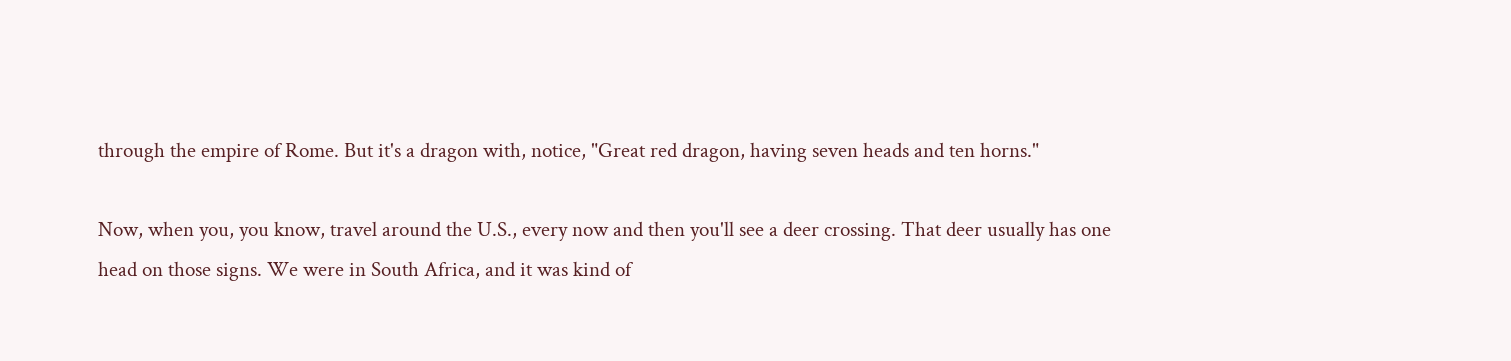through the empire of Rome. But it's a dragon with, notice, "Great red dragon, having seven heads and ten horns."

Now, when you, you know, travel around the U.S., every now and then you'll see a deer crossing. That deer usually has one head on those signs. We were in South Africa, and it was kind of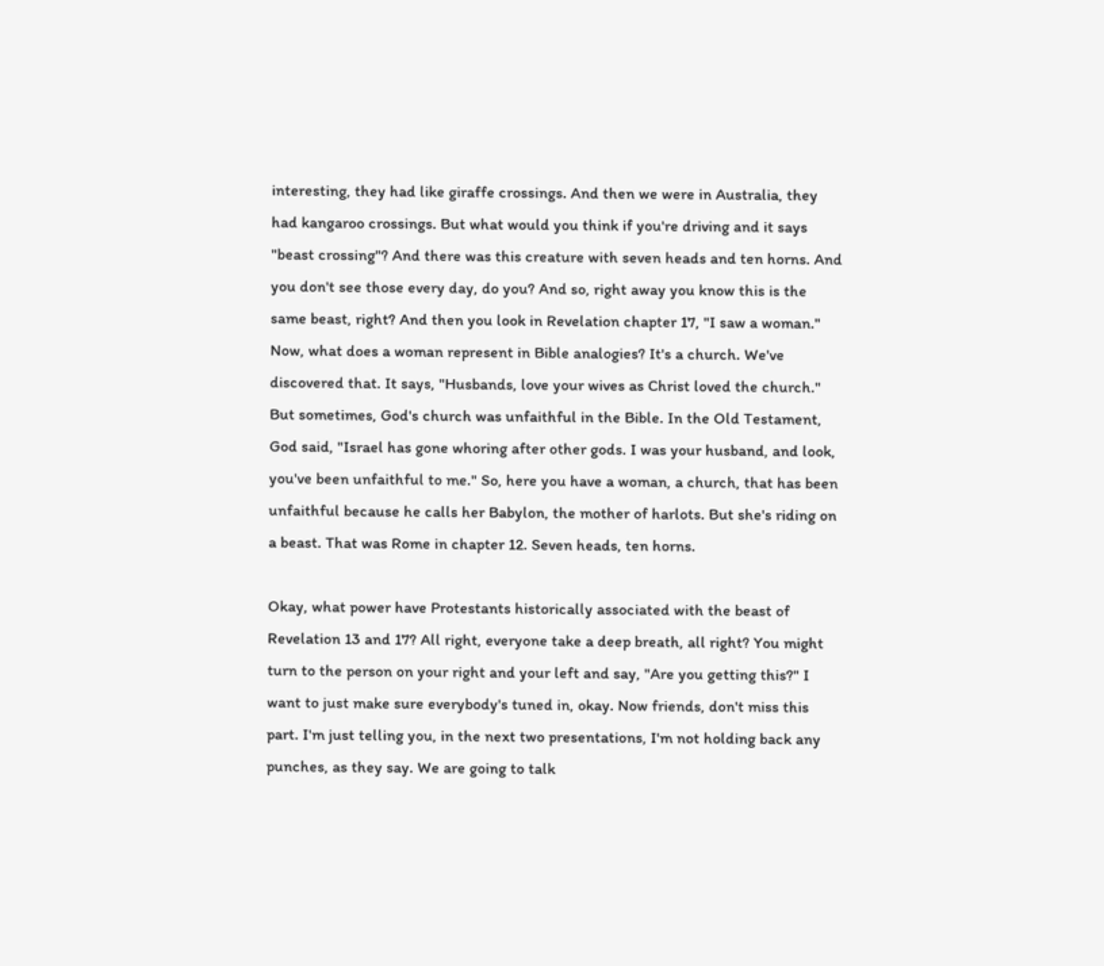interesting, they had like giraffe crossings. And then we were in Australia, they had kangaroo crossings. But what would you think if you're driving and it says "beast crossing"? And there was this creature with seven heads and ten horns. And you don't see those every day, do you? And so, right away you know this is the same beast, right? And then you look in Revelation chapter 17, "I saw a woman." Now, what does a woman represent in Bible analogies? It's a church. We've discovered that. It says, "Husbands, love your wives as Christ loved the church." But sometimes, God's church was unfaithful in the Bible. In the Old Testament, God said, "Israel has gone whoring after other gods. I was your husband, and look, you've been unfaithful to me." So, here you have a woman, a church, that has been unfaithful because he calls her Babylon, the mother of harlots. But she's riding on a beast. That was Rome in chapter 12. Seven heads, ten horns.

Okay, what power have Protestants historically associated with the beast of Revelation 13 and 17? All right, everyone take a deep breath, all right? You might turn to the person on your right and your left and say, "Are you getting this?" I want to just make sure everybody's tuned in, okay. Now friends, don't miss this part. I'm just telling you, in the next two presentations, I'm not holding back any punches, as they say. We are going to talk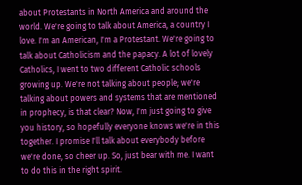about Protestants in North America and around the world. We're going to talk about America, a country I love. I'm an American, I'm a Protestant. We're going to talk about Catholicism and the papacy. A lot of lovely Catholics, I went to two different Catholic schools growing up. We're not talking about people; we're talking about powers and systems that are mentioned in prophecy, is that clear? Now, I'm just going to give you history, so hopefully everyone knows we're in this together. I promise I'll talk about everybody before we're done, so cheer up. So, just bear with me. I want to do this in the right spirit.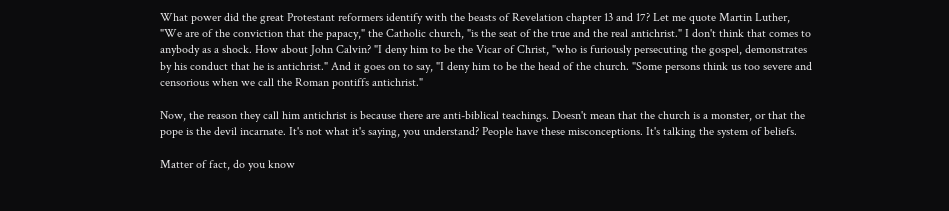What power did the great Protestant reformers identify with the beasts of Revelation chapter 13 and 17? Let me quote Martin Luther, "We are of the conviction that the papacy," the Catholic church, "is the seat of the true and the real antichrist." I don't think that comes to anybody as a shock. How about John Calvin? "I deny him to be the Vicar of Christ, "who is furiously persecuting the gospel, demonstrates by his conduct that he is antichrist." And it goes on to say, "I deny him to be the head of the church. "Some persons think us too severe and censorious when we call the Roman pontiffs antichrist."

Now, the reason they call him antichrist is because there are anti-biblical teachings. Doesn't mean that the church is a monster, or that the pope is the devil incarnate. It's not what it's saying, you understand? People have these misconceptions. It's talking the system of beliefs.

Matter of fact, do you know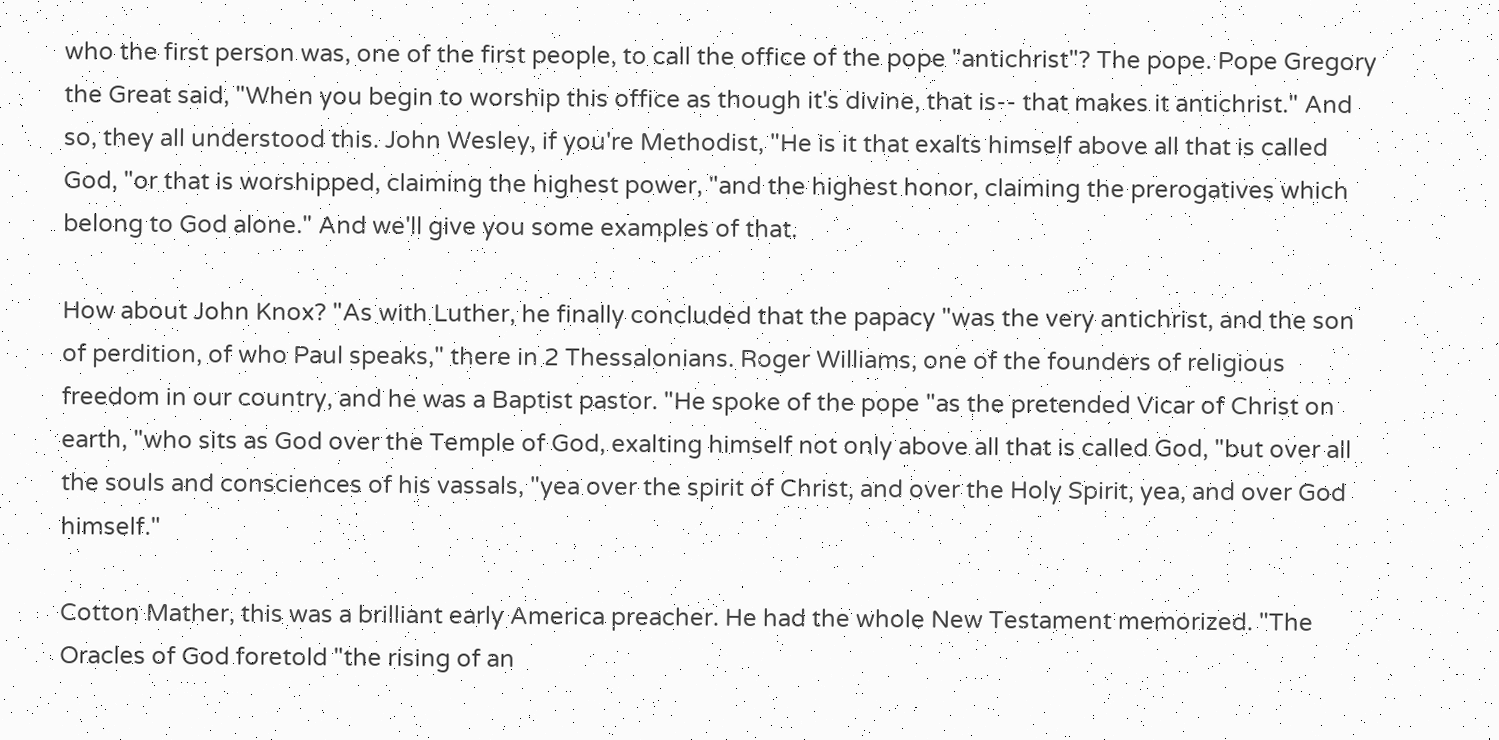who the first person was, one of the first people, to call the office of the pope "antichrist"? The pope. Pope Gregory the Great said, "When you begin to worship this office as though it's divine, that is-- that makes it antichrist." And so, they all understood this. John Wesley, if you're Methodist, "He is it that exalts himself above all that is called God, "or that is worshipped, claiming the highest power, "and the highest honor, claiming the prerogatives which belong to God alone." And we'll give you some examples of that.

How about John Knox? "As with Luther, he finally concluded that the papacy "was the very antichrist, and the son of perdition, of who Paul speaks," there in 2 Thessalonians. Roger Williams, one of the founders of religious freedom in our country, and he was a Baptist pastor. "He spoke of the pope "as the pretended Vicar of Christ on earth, "who sits as God over the Temple of God, exalting himself not only above all that is called God, "but over all the souls and consciences of his vassals, "yea over the spirit of Christ, and over the Holy Spirit, yea, and over God himself."

Cotton Mather, this was a brilliant early America preacher. He had the whole New Testament memorized. "The Oracles of God foretold "the rising of an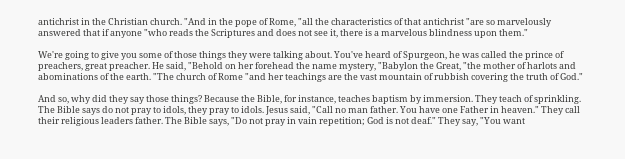antichrist in the Christian church. "And in the pope of Rome, "all the characteristics of that antichrist "are so marvelously answered that if anyone "who reads the Scriptures and does not see it, there is a marvelous blindness upon them."

We're going to give you some of those things they were talking about. You've heard of Spurgeon, he was called the prince of preachers, great preacher. He said, "Behold on her forehead the name mystery, "Babylon the Great, "the mother of harlots and abominations of the earth. "The church of Rome "and her teachings are the vast mountain of rubbish covering the truth of God."

And so, why did they say those things? Because the Bible, for instance, teaches baptism by immersion. They teach of sprinkling. The Bible says do not pray to idols, they pray to idols. Jesus said, "Call no man father. You have one Father in heaven." They call their religious leaders father. The Bible says, "Do not pray in vain repetition; God is not deaf." They say, "You want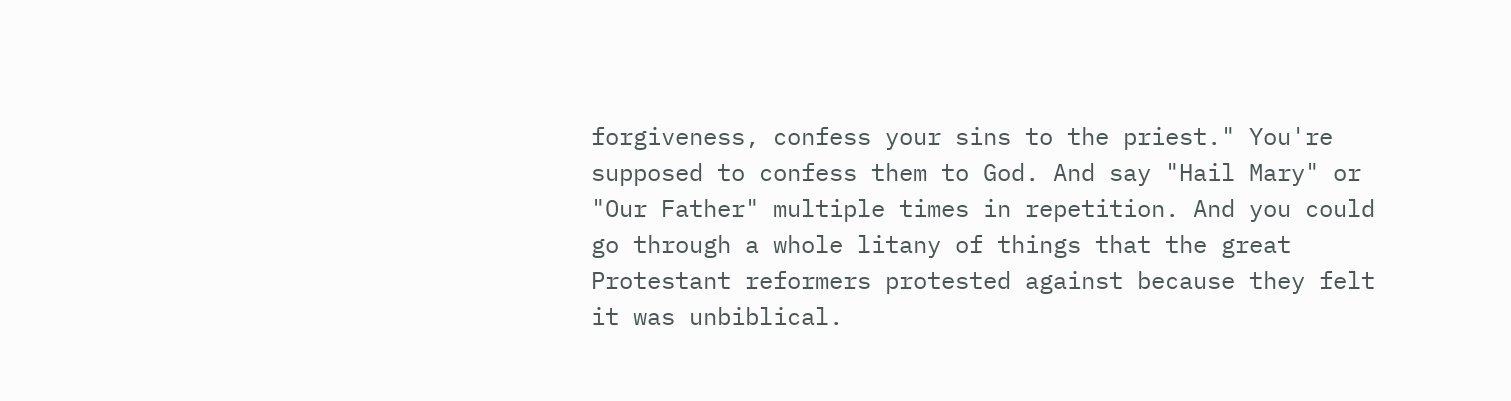forgiveness, confess your sins to the priest." You're supposed to confess them to God. And say "Hail Mary" or "Our Father" multiple times in repetition. And you could go through a whole litany of things that the great Protestant reformers protested against because they felt it was unbiblical.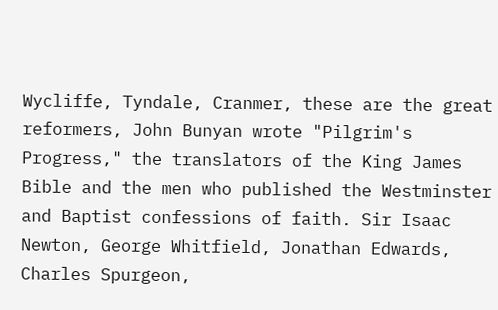Wycliffe, Tyndale, Cranmer, these are the great reformers, John Bunyan wrote "Pilgrim's Progress," the translators of the King James Bible and the men who published the Westminster and Baptist confessions of faith. Sir Isaac Newton, George Whitfield, Jonathan Edwards, Charles Spurgeon,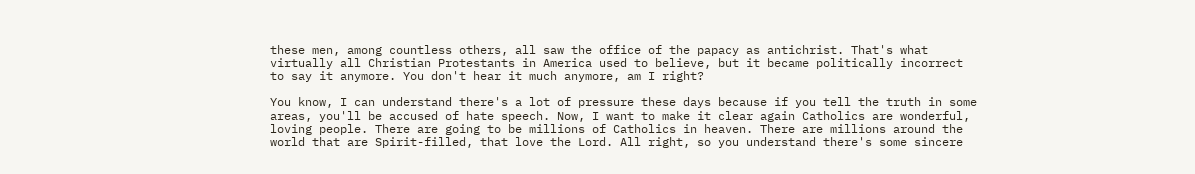these men, among countless others, all saw the office of the papacy as antichrist. That's what virtually all Christian Protestants in America used to believe, but it became politically incorrect to say it anymore. You don't hear it much anymore, am I right?

You know, I can understand there's a lot of pressure these days because if you tell the truth in some areas, you'll be accused of hate speech. Now, I want to make it clear again Catholics are wonderful, loving people. There are going to be millions of Catholics in heaven. There are millions around the world that are Spirit-filled, that love the Lord. All right, so you understand there's some sincere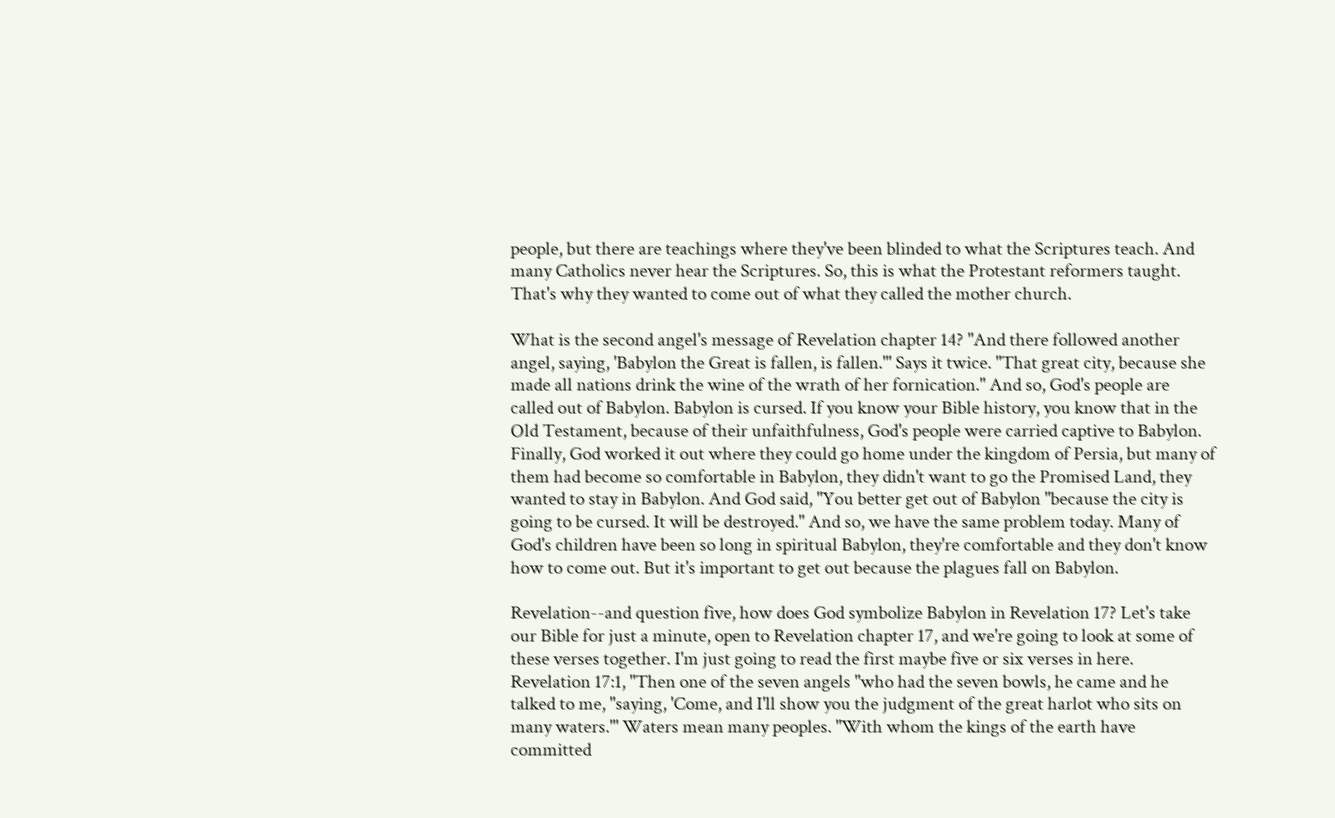people, but there are teachings where they've been blinded to what the Scriptures teach. And many Catholics never hear the Scriptures. So, this is what the Protestant reformers taught. That's why they wanted to come out of what they called the mother church.

What is the second angel's message of Revelation chapter 14? "And there followed another angel, saying, 'Babylon the Great is fallen, is fallen.'" Says it twice. "That great city, because she made all nations drink the wine of the wrath of her fornication." And so, God's people are called out of Babylon. Babylon is cursed. If you know your Bible history, you know that in the Old Testament, because of their unfaithfulness, God's people were carried captive to Babylon. Finally, God worked it out where they could go home under the kingdom of Persia, but many of them had become so comfortable in Babylon, they didn't want to go the Promised Land, they wanted to stay in Babylon. And God said, "You better get out of Babylon "because the city is going to be cursed. It will be destroyed." And so, we have the same problem today. Many of God's children have been so long in spiritual Babylon, they're comfortable and they don't know how to come out. But it's important to get out because the plagues fall on Babylon.

Revelation--and question five, how does God symbolize Babylon in Revelation 17? Let's take our Bible for just a minute, open to Revelation chapter 17, and we're going to look at some of these verses together. I'm just going to read the first maybe five or six verses in here. Revelation 17:1, "Then one of the seven angels "who had the seven bowls, he came and he talked to me, "saying, 'Come, and I'll show you the judgment of the great harlot who sits on many waters.'" Waters mean many peoples. "With whom the kings of the earth have committed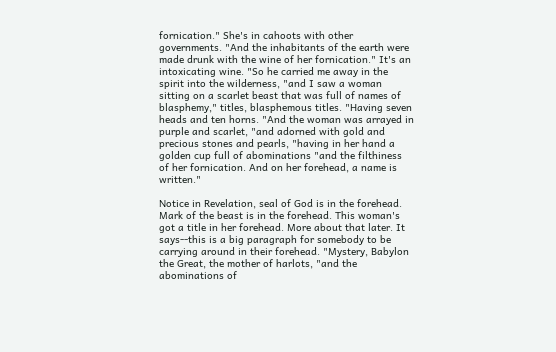fornication." She's in cahoots with other governments. "And the inhabitants of the earth were made drunk with the wine of her fornication." It's an intoxicating wine. "So he carried me away in the spirit into the wilderness, "and I saw a woman sitting on a scarlet beast that was full of names of blasphemy," titles, blasphemous titles. "Having seven heads and ten horns. "And the woman was arrayed in purple and scarlet, "and adorned with gold and precious stones and pearls, "having in her hand a golden cup full of abominations "and the filthiness of her fornication. And on her forehead, a name is written."

Notice in Revelation, seal of God is in the forehead. Mark of the beast is in the forehead. This woman's got a title in her forehead. More about that later. It says--this is a big paragraph for somebody to be carrying around in their forehead. "Mystery, Babylon the Great, the mother of harlots, "and the abominations of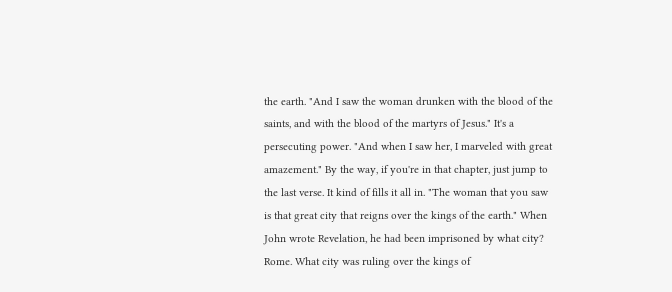the earth. "And I saw the woman drunken with the blood of the saints, and with the blood of the martyrs of Jesus." It's a persecuting power. "And when I saw her, I marveled with great amazement." By the way, if you're in that chapter, just jump to the last verse. It kind of fills it all in. "The woman that you saw is that great city that reigns over the kings of the earth." When John wrote Revelation, he had been imprisoned by what city? Rome. What city was ruling over the kings of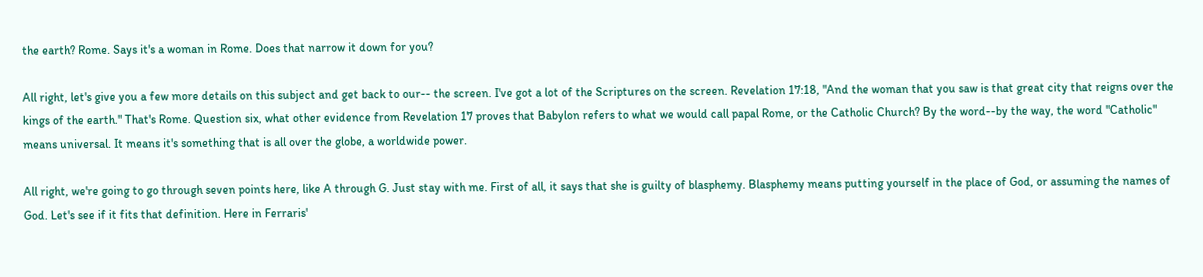the earth? Rome. Says it's a woman in Rome. Does that narrow it down for you?

All right, let's give you a few more details on this subject and get back to our-- the screen. I've got a lot of the Scriptures on the screen. Revelation 17:18, "And the woman that you saw is that great city that reigns over the kings of the earth." That's Rome. Question six, what other evidence from Revelation 17 proves that Babylon refers to what we would call papal Rome, or the Catholic Church? By the word--by the way, the word "Catholic" means universal. It means it's something that is all over the globe, a worldwide power.

All right, we're going to go through seven points here, like A through G. Just stay with me. First of all, it says that she is guilty of blasphemy. Blasphemy means putting yourself in the place of God, or assuming the names of God. Let's see if it fits that definition. Here in Ferraris'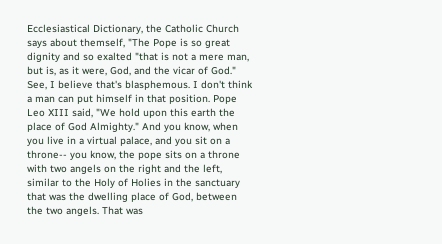Ecclesiastical Dictionary, the Catholic Church says about themself, "The Pope is so great dignity and so exalted "that is not a mere man, but is, as it were, God, and the vicar of God." See, I believe that's blasphemous. I don't think a man can put himself in that position. Pope Leo XIII said, "We hold upon this earth the place of God Almighty." And you know, when you live in a virtual palace, and you sit on a throne-- you know, the pope sits on a throne with two angels on the right and the left, similar to the Holy of Holies in the sanctuary that was the dwelling place of God, between the two angels. That was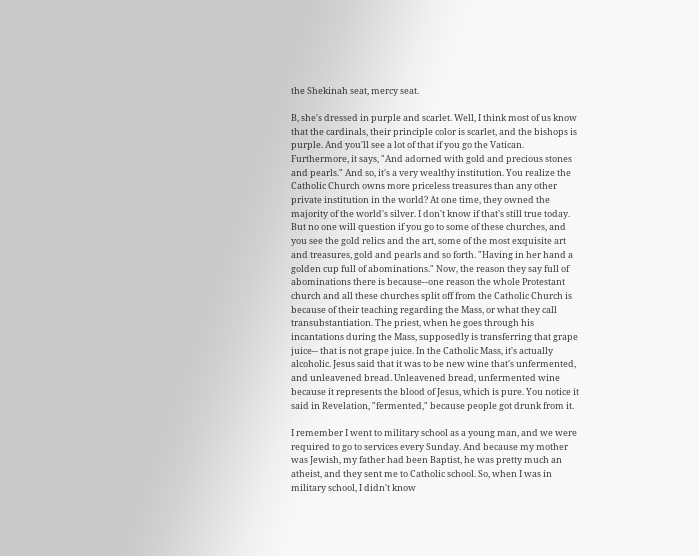the Shekinah seat, mercy seat.

B, she's dressed in purple and scarlet. Well, I think most of us know that the cardinals, their principle color is scarlet, and the bishops is purple. And you'll see a lot of that if you go the Vatican. Furthermore, it says, "And adorned with gold and precious stones and pearls." And so, it's a very wealthy institution. You realize the Catholic Church owns more priceless treasures than any other private institution in the world? At one time, they owned the majority of the world's silver. I don't know if that's still true today. But no one will question if you go to some of these churches, and you see the gold relics and the art, some of the most exquisite art and treasures, gold and pearls and so forth. "Having in her hand a golden cup full of abominations." Now, the reason they say full of abominations there is because--one reason the whole Protestant church and all these churches split off from the Catholic Church is because of their teaching regarding the Mass, or what they call transubstantiation. The priest, when he goes through his incantations during the Mass, supposedly is transferring that grape juice-- that is not grape juice. In the Catholic Mass, it's actually alcoholic. Jesus said that it was to be new wine that's unfermented, and unleavened bread. Unleavened bread, unfermented wine because it represents the blood of Jesus, which is pure. You notice it said in Revelation, "fermented," because people got drunk from it.

I remember I went to military school as a young man, and we were required to go to services every Sunday. And because my mother was Jewish, my father had been Baptist, he was pretty much an atheist, and they sent me to Catholic school. So, when I was in military school, I didn't know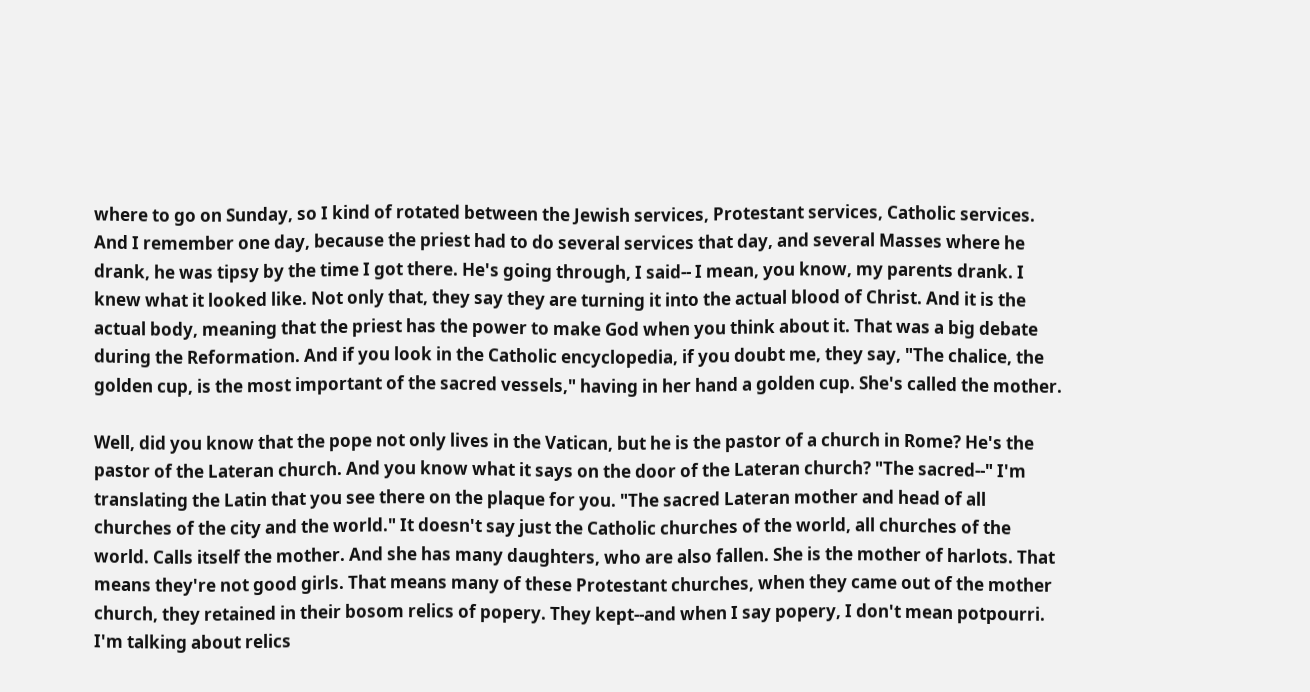where to go on Sunday, so I kind of rotated between the Jewish services, Protestant services, Catholic services. And I remember one day, because the priest had to do several services that day, and several Masses where he drank, he was tipsy by the time I got there. He's going through, I said-- I mean, you know, my parents drank. I knew what it looked like. Not only that, they say they are turning it into the actual blood of Christ. And it is the actual body, meaning that the priest has the power to make God when you think about it. That was a big debate during the Reformation. And if you look in the Catholic encyclopedia, if you doubt me, they say, "The chalice, the golden cup, is the most important of the sacred vessels," having in her hand a golden cup. She's called the mother.

Well, did you know that the pope not only lives in the Vatican, but he is the pastor of a church in Rome? He's the pastor of the Lateran church. And you know what it says on the door of the Lateran church? "The sacred--" I'm translating the Latin that you see there on the plaque for you. "The sacred Lateran mother and head of all churches of the city and the world." It doesn't say just the Catholic churches of the world, all churches of the world. Calls itself the mother. And she has many daughters, who are also fallen. She is the mother of harlots. That means they're not good girls. That means many of these Protestant churches, when they came out of the mother church, they retained in their bosom relics of popery. They kept--and when I say popery, I don't mean potpourri. I'm talking about relics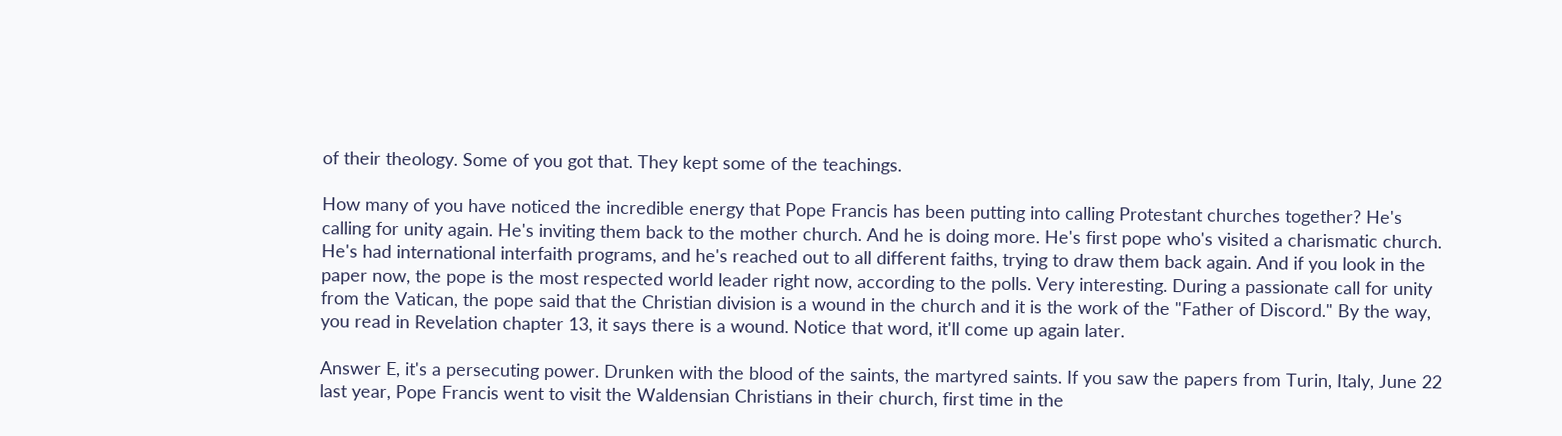of their theology. Some of you got that. They kept some of the teachings.

How many of you have noticed the incredible energy that Pope Francis has been putting into calling Protestant churches together? He's calling for unity again. He's inviting them back to the mother church. And he is doing more. He's first pope who's visited a charismatic church. He's had international interfaith programs, and he's reached out to all different faiths, trying to draw them back again. And if you look in the paper now, the pope is the most respected world leader right now, according to the polls. Very interesting. During a passionate call for unity from the Vatican, the pope said that the Christian division is a wound in the church and it is the work of the "Father of Discord." By the way, you read in Revelation chapter 13, it says there is a wound. Notice that word, it'll come up again later.

Answer E, it's a persecuting power. Drunken with the blood of the saints, the martyred saints. If you saw the papers from Turin, Italy, June 22 last year, Pope Francis went to visit the Waldensian Christians in their church, first time in the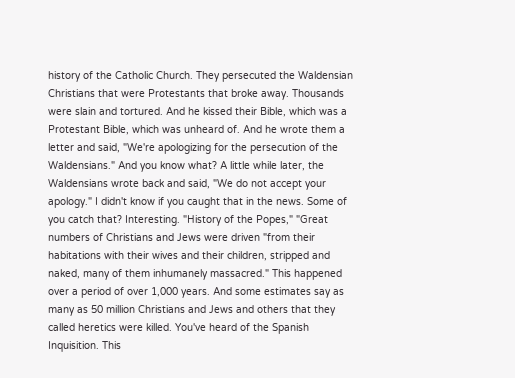history of the Catholic Church. They persecuted the Waldensian Christians that were Protestants that broke away. Thousands were slain and tortured. And he kissed their Bible, which was a Protestant Bible, which was unheard of. And he wrote them a letter and said, "We're apologizing for the persecution of the Waldensians." And you know what? A little while later, the Waldensians wrote back and said, "We do not accept your apology." I didn't know if you caught that in the news. Some of you catch that? Interesting. "History of the Popes," "Great numbers of Christians and Jews were driven "from their habitations with their wives and their children, stripped and naked, many of them inhumanely massacred." This happened over a period of over 1,000 years. And some estimates say as many as 50 million Christians and Jews and others that they called heretics were killed. You've heard of the Spanish Inquisition. This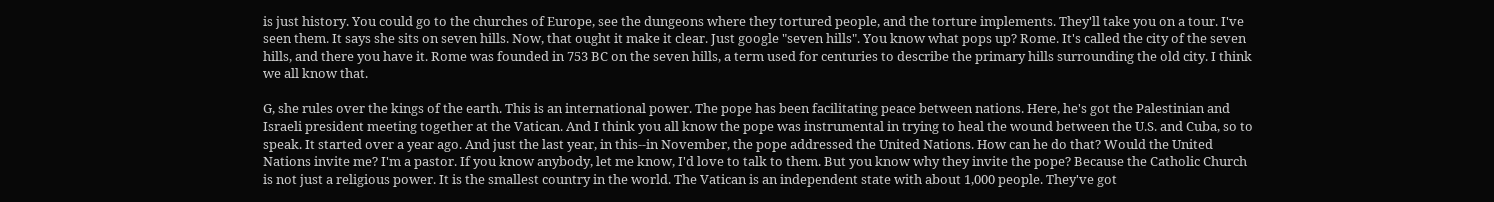is just history. You could go to the churches of Europe, see the dungeons where they tortured people, and the torture implements. They'll take you on a tour. I've seen them. It says she sits on seven hills. Now, that ought it make it clear. Just google "seven hills". You know what pops up? Rome. It's called the city of the seven hills, and there you have it. Rome was founded in 753 BC on the seven hills, a term used for centuries to describe the primary hills surrounding the old city. I think we all know that.

G, she rules over the kings of the earth. This is an international power. The pope has been facilitating peace between nations. Here, he's got the Palestinian and Israeli president meeting together at the Vatican. And I think you all know the pope was instrumental in trying to heal the wound between the U.S. and Cuba, so to speak. It started over a year ago. And just the last year, in this--in November, the pope addressed the United Nations. How can he do that? Would the United Nations invite me? I'm a pastor. If you know anybody, let me know, I'd love to talk to them. But you know why they invite the pope? Because the Catholic Church is not just a religious power. It is the smallest country in the world. The Vatican is an independent state with about 1,000 people. They've got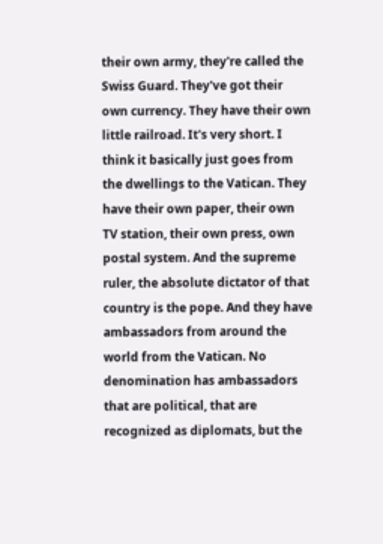their own army, they're called the Swiss Guard. They've got their own currency. They have their own little railroad. It's very short. I think it basically just goes from the dwellings to the Vatican. They have their own paper, their own TV station, their own press, own postal system. And the supreme ruler, the absolute dictator of that country is the pope. And they have ambassadors from around the world from the Vatican. No denomination has ambassadors that are political, that are recognized as diplomats, but the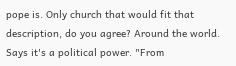pope is. Only church that would fit that description, do you agree? Around the world. Says it's a political power. "From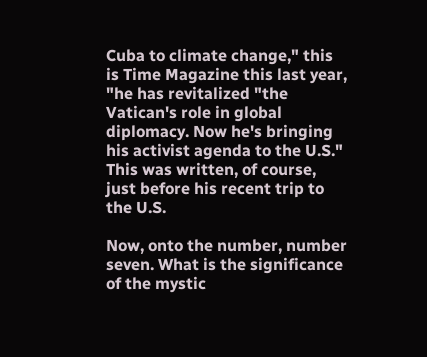Cuba to climate change," this is Time Magazine this last year, "he has revitalized "the Vatican's role in global diplomacy. Now he's bringing his activist agenda to the U.S." This was written, of course, just before his recent trip to the U.S.

Now, onto the number, number seven. What is the significance of the mystic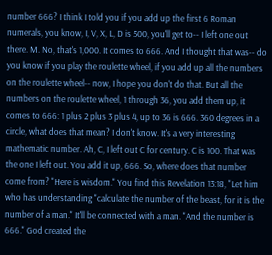number 666? I think I told you if you add up the first 6 Roman numerals, you know, I, V, X, L, D is 500, you'll get to-- I left one out there. M. No, that's 1,000. It comes to 666. And I thought that was-- do you know if you play the roulette wheel, if you add up all the numbers on the roulette wheel-- now, I hope you don't do that. But all the numbers on the roulette wheel, 1 through 36, you add them up, it comes to 666: 1 plus 2 plus 3 plus 4, up to 36 is 666. 360 degrees in a circle, what does that mean? I don't know. It's a very interesting mathematic number. Ah, C, I left out C for century. C is 100. That was the one I left out. You add it up, 666. So, where does that number come from? "Here is wisdom." You find this Revelation 13:18, "Let him who has understanding "calculate the number of the beast, for it is the number of a man." It'll be connected with a man. "And the number is 666." God created the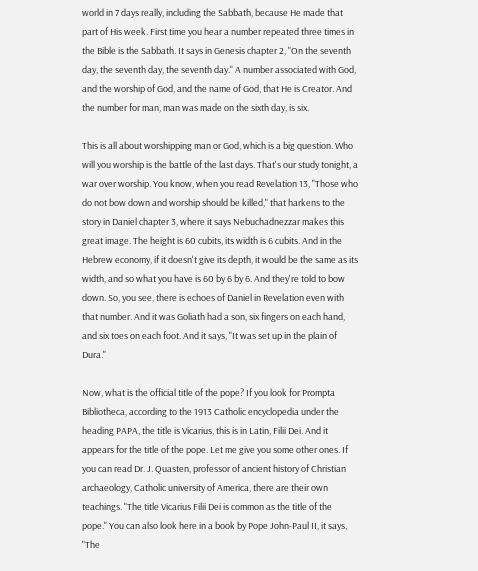world in 7 days really, including the Sabbath, because He made that part of His week. First time you hear a number repeated three times in the Bible is the Sabbath. It says in Genesis chapter 2, "On the seventh day, the seventh day, the seventh day." A number associated with God, and the worship of God, and the name of God, that He is Creator. And the number for man, man was made on the sixth day, is six.

This is all about worshipping man or God, which is a big question. Who will you worship is the battle of the last days. That's our study tonight, a war over worship. You know, when you read Revelation 13, "Those who do not bow down and worship should be killed," that harkens to the story in Daniel chapter 3, where it says Nebuchadnezzar makes this great image. The height is 60 cubits, its width is 6 cubits. And in the Hebrew economy, if it doesn't give its depth, it would be the same as its width, and so what you have is 60 by 6 by 6. And they're told to bow down. So, you see, there is echoes of Daniel in Revelation even with that number. And it was Goliath had a son, six fingers on each hand, and six toes on each foot. And it says, "It was set up in the plain of Dura."

Now, what is the official title of the pope? If you look for Prompta Bibliotheca, according to the 1913 Catholic encyclopedia under the heading PAPA, the title is Vicarius, this is in Latin, Filii Dei. And it appears for the title of the pope. Let me give you some other ones. If you can read Dr. J. Quasten, professor of ancient history of Christian archaeology, Catholic university of America, there are their own teachings. "The title Vicarius Filii Dei is common as the title of the pope." You can also look here in a book by Pope John-Paul II, it says, "The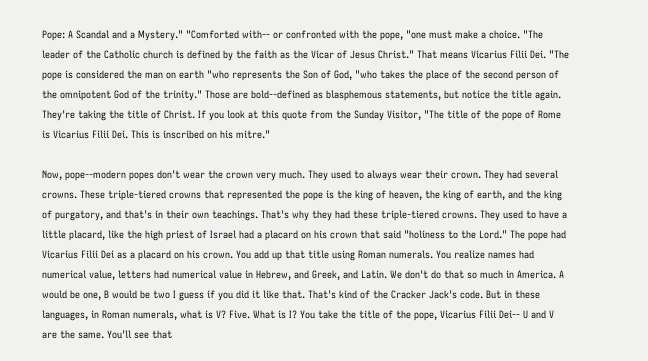Pope: A Scandal and a Mystery." "Comforted with-- or confronted with the pope, "one must make a choice. "The leader of the Catholic church is defined by the faith as the Vicar of Jesus Christ." That means Vicarius Filii Dei. "The pope is considered the man on earth "who represents the Son of God, "who takes the place of the second person of the omnipotent God of the trinity." Those are bold--defined as blasphemous statements, but notice the title again. They're taking the title of Christ. If you look at this quote from the Sunday Visitor, "The title of the pope of Rome is Vicarius Filii Dei. This is inscribed on his mitre."

Now, pope--modern popes don't wear the crown very much. They used to always wear their crown. They had several crowns. These triple-tiered crowns that represented the pope is the king of heaven, the king of earth, and the king of purgatory, and that's in their own teachings. That's why they had these triple-tiered crowns. They used to have a little placard, like the high priest of Israel had a placard on his crown that said "holiness to the Lord." The pope had Vicarius Filii Dei as a placard on his crown. You add up that title using Roman numerals. You realize names had numerical value, letters had numerical value in Hebrew, and Greek, and Latin. We don't do that so much in America. A would be one, B would be two I guess if you did it like that. That's kind of the Cracker Jack's code. But in these languages, in Roman numerals, what is V? Five. What is I? You take the title of the pope, Vicarius Filii Dei-- U and V are the same. You'll see that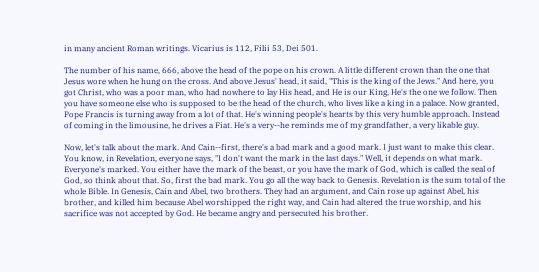in many ancient Roman writings. Vicarius is 112, Filii 53, Dei 501.

The number of his name, 666, above the head of the pope on his crown. A little different crown than the one that Jesus wore when he hung on the cross. And above Jesus' head, it said, "This is the king of the Jews." And here, you got Christ, who was a poor man, who had nowhere to lay His head, and He is our King, He's the one we follow. Then you have someone else who is supposed to be the head of the church, who lives like a king in a palace. Now granted, Pope Francis is turning away from a lot of that. He's winning people's hearts by this very humble approach. Instead of coming in the limousine, he drives a Fiat. He's a very--he reminds me of my grandfather, a very likable guy.

Now, let's talk about the mark. And Cain--first, there's a bad mark and a good mark. I just want to make this clear. You know, in Revelation, everyone says, "I don't want the mark in the last days." Well, it depends on what mark. Everyone's marked. You either have the mark of the beast, or you have the mark of God, which is called the seal of God, so think about that. So, first the bad mark. You go all the way back to Genesis. Revelation is the sum total of the whole Bible. In Genesis, Cain and Abel, two brothers. They had an argument, and Cain rose up against Abel, his brother, and killed him because Abel worshipped the right way, and Cain had altered the true worship, and his sacrifice was not accepted by God. He became angry and persecuted his brother.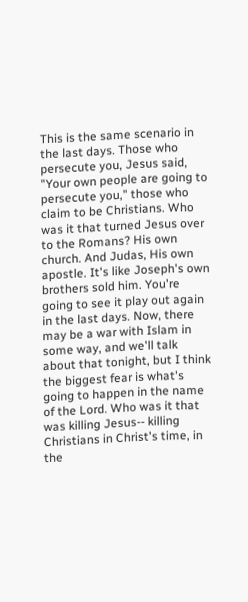This is the same scenario in the last days. Those who persecute you, Jesus said, "Your own people are going to persecute you," those who claim to be Christians. Who was it that turned Jesus over to the Romans? His own church. And Judas, His own apostle. It's like Joseph's own brothers sold him. You're going to see it play out again in the last days. Now, there may be a war with Islam in some way, and we'll talk about that tonight, but I think the biggest fear is what's going to happen in the name of the Lord. Who was it that was killing Jesus-- killing Christians in Christ's time, in the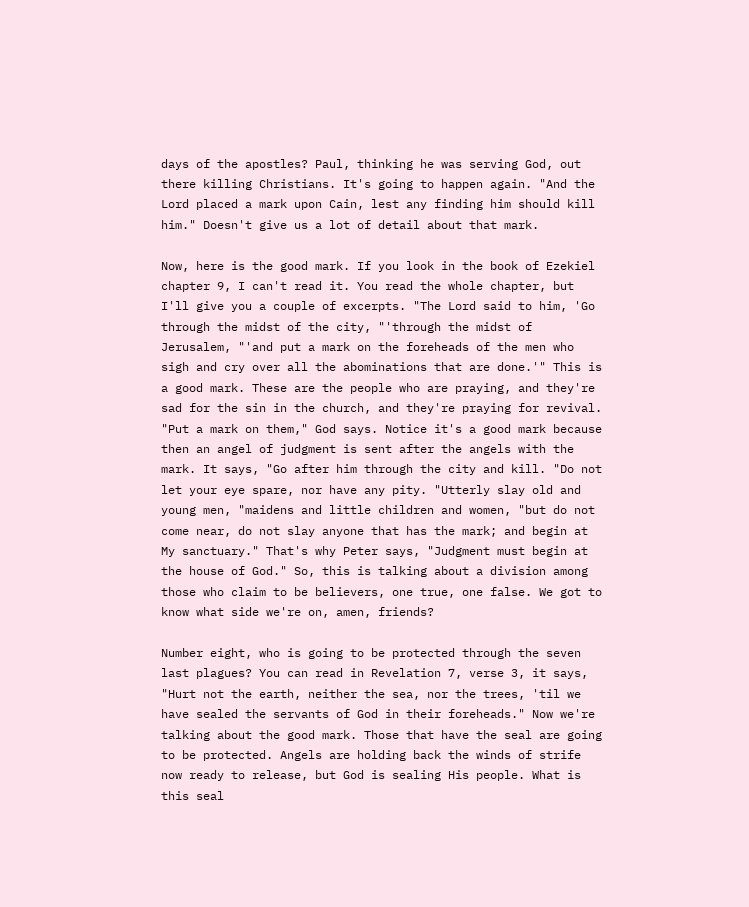days of the apostles? Paul, thinking he was serving God, out there killing Christians. It's going to happen again. "And the Lord placed a mark upon Cain, lest any finding him should kill him." Doesn't give us a lot of detail about that mark.

Now, here is the good mark. If you look in the book of Ezekiel chapter 9, I can't read it. You read the whole chapter, but I'll give you a couple of excerpts. "The Lord said to him, 'Go through the midst of the city, "'through the midst of Jerusalem, "'and put a mark on the foreheads of the men who sigh and cry over all the abominations that are done.'" This is a good mark. These are the people who are praying, and they're sad for the sin in the church, and they're praying for revival. "Put a mark on them," God says. Notice it's a good mark because then an angel of judgment is sent after the angels with the mark. It says, "Go after him through the city and kill. "Do not let your eye spare, nor have any pity. "Utterly slay old and young men, "maidens and little children and women, "but do not come near, do not slay anyone that has the mark; and begin at My sanctuary." That's why Peter says, "Judgment must begin at the house of God." So, this is talking about a division among those who claim to be believers, one true, one false. We got to know what side we're on, amen, friends?

Number eight, who is going to be protected through the seven last plagues? You can read in Revelation 7, verse 3, it says, "Hurt not the earth, neither the sea, nor the trees, 'til we have sealed the servants of God in their foreheads." Now we're talking about the good mark. Those that have the seal are going to be protected. Angels are holding back the winds of strife now ready to release, but God is sealing His people. What is this seal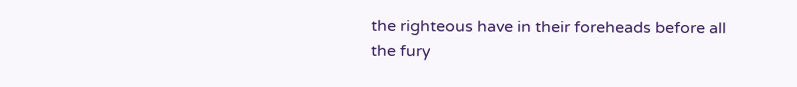the righteous have in their foreheads before all the fury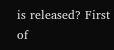is released? First of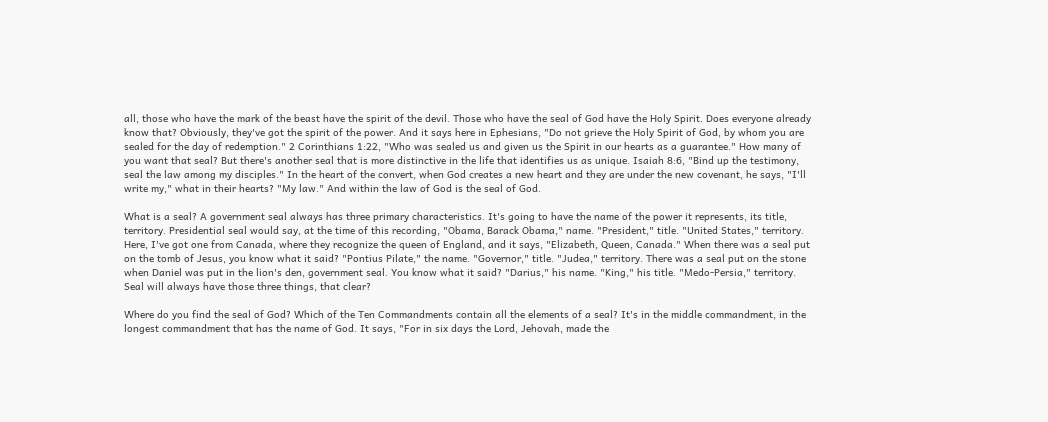all, those who have the mark of the beast have the spirit of the devil. Those who have the seal of God have the Holy Spirit. Does everyone already know that? Obviously, they've got the spirit of the power. And it says here in Ephesians, "Do not grieve the Holy Spirit of God, by whom you are sealed for the day of redemption." 2 Corinthians 1:22, "Who was sealed us and given us the Spirit in our hearts as a guarantee." How many of you want that seal? But there's another seal that is more distinctive in the life that identifies us as unique. Isaiah 8:6, "Bind up the testimony, seal the law among my disciples." In the heart of the convert, when God creates a new heart and they are under the new covenant, he says, "I'll write my," what in their hearts? "My law." And within the law of God is the seal of God.

What is a seal? A government seal always has three primary characteristics. It's going to have the name of the power it represents, its title, territory. Presidential seal would say, at the time of this recording, "Obama, Barack Obama," name. "President," title. "United States," territory. Here, I've got one from Canada, where they recognize the queen of England, and it says, "Elizabeth, Queen, Canada." When there was a seal put on the tomb of Jesus, you know what it said? "Pontius Pilate," the name. "Governor," title. "Judea," territory. There was a seal put on the stone when Daniel was put in the lion's den, government seal. You know what it said? "Darius," his name. "King," his title. "Medo-Persia," territory. Seal will always have those three things, that clear?

Where do you find the seal of God? Which of the Ten Commandments contain all the elements of a seal? It's in the middle commandment, in the longest commandment that has the name of God. It says, "For in six days the Lord, Jehovah, made the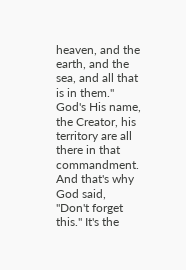heaven, and the earth, and the sea, and all that is in them." God's His name, the Creator, his territory are all there in that commandment. And that's why God said, "Don't forget this." It's the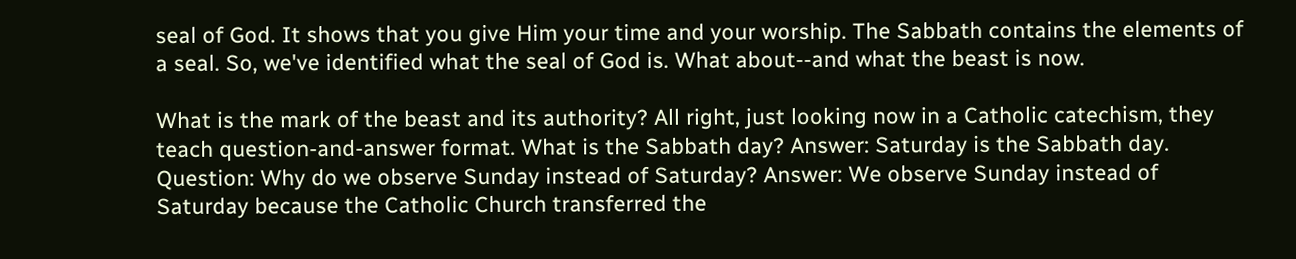seal of God. It shows that you give Him your time and your worship. The Sabbath contains the elements of a seal. So, we've identified what the seal of God is. What about--and what the beast is now.

What is the mark of the beast and its authority? All right, just looking now in a Catholic catechism, they teach question-and-answer format. What is the Sabbath day? Answer: Saturday is the Sabbath day. Question: Why do we observe Sunday instead of Saturday? Answer: We observe Sunday instead of Saturday because the Catholic Church transferred the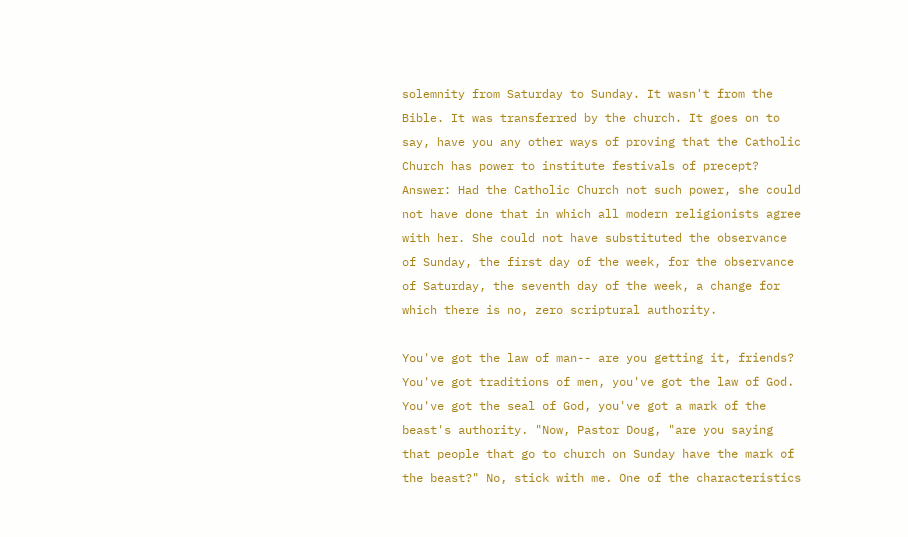solemnity from Saturday to Sunday. It wasn't from the Bible. It was transferred by the church. It goes on to say, have you any other ways of proving that the Catholic Church has power to institute festivals of precept? Answer: Had the Catholic Church not such power, she could not have done that in which all modern religionists agree with her. She could not have substituted the observance of Sunday, the first day of the week, for the observance of Saturday, the seventh day of the week, a change for which there is no, zero scriptural authority.

You've got the law of man-- are you getting it, friends? You've got traditions of men, you've got the law of God. You've got the seal of God, you've got a mark of the beast's authority. "Now, Pastor Doug, "are you saying that people that go to church on Sunday have the mark of the beast?" No, stick with me. One of the characteristics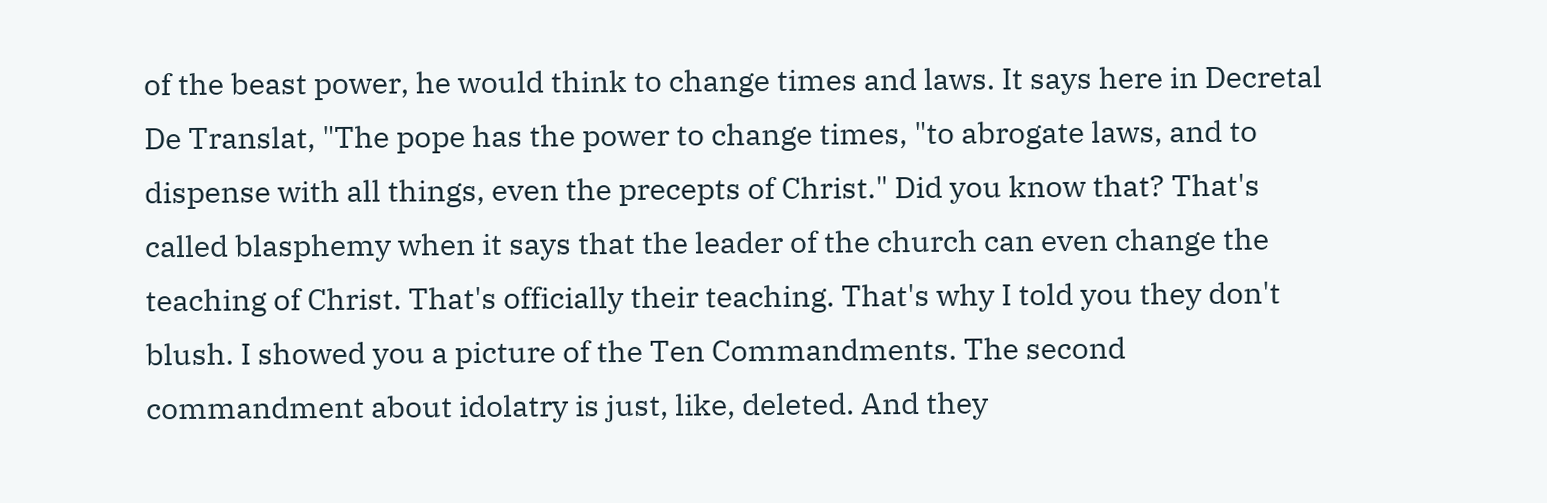of the beast power, he would think to change times and laws. It says here in Decretal De Translat, "The pope has the power to change times, "to abrogate laws, and to dispense with all things, even the precepts of Christ." Did you know that? That's called blasphemy when it says that the leader of the church can even change the teaching of Christ. That's officially their teaching. That's why I told you they don't blush. I showed you a picture of the Ten Commandments. The second commandment about idolatry is just, like, deleted. And they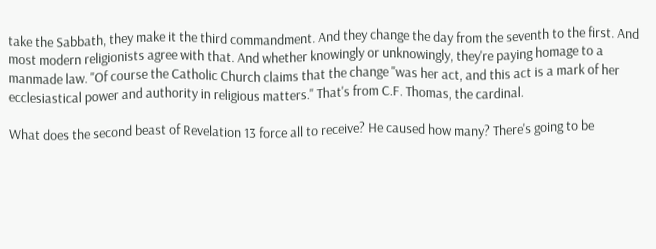take the Sabbath, they make it the third commandment. And they change the day from the seventh to the first. And most modern religionists agree with that. And whether knowingly or unknowingly, they're paying homage to a manmade law. "Of course the Catholic Church claims that the change "was her act, and this act is a mark of her ecclesiastical power and authority in religious matters." That's from C.F. Thomas, the cardinal.

What does the second beast of Revelation 13 force all to receive? He caused how many? There's going to be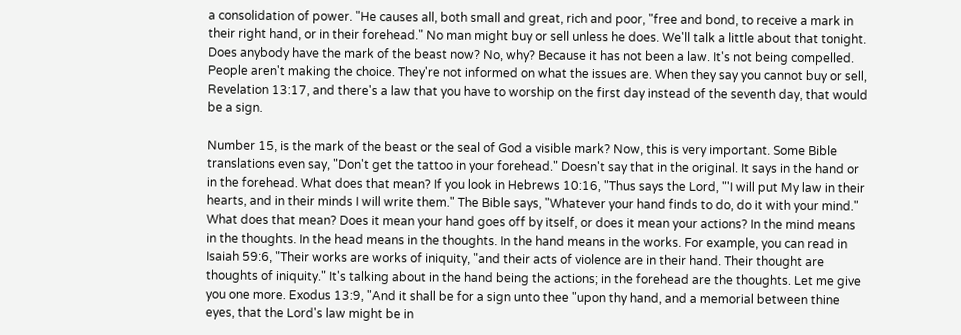a consolidation of power. "He causes all, both small and great, rich and poor, "free and bond, to receive a mark in their right hand, or in their forehead." No man might buy or sell unless he does. We'll talk a little about that tonight. Does anybody have the mark of the beast now? No, why? Because it has not been a law. It's not being compelled. People aren't making the choice. They're not informed on what the issues are. When they say you cannot buy or sell, Revelation 13:17, and there's a law that you have to worship on the first day instead of the seventh day, that would be a sign.

Number 15, is the mark of the beast or the seal of God a visible mark? Now, this is very important. Some Bible translations even say, "Don't get the tattoo in your forehead." Doesn't say that in the original. It says in the hand or in the forehead. What does that mean? If you look in Hebrews 10:16, "Thus says the Lord, "'I will put My law in their hearts, and in their minds I will write them." The Bible says, "Whatever your hand finds to do, do it with your mind." What does that mean? Does it mean your hand goes off by itself, or does it mean your actions? In the mind means in the thoughts. In the head means in the thoughts. In the hand means in the works. For example, you can read in Isaiah 59:6, "Their works are works of iniquity, "and their acts of violence are in their hand. Their thought are thoughts of iniquity." It's talking about in the hand being the actions; in the forehead are the thoughts. Let me give you one more. Exodus 13:9, "And it shall be for a sign unto thee "upon thy hand, and a memorial between thine eyes, that the Lord's law might be in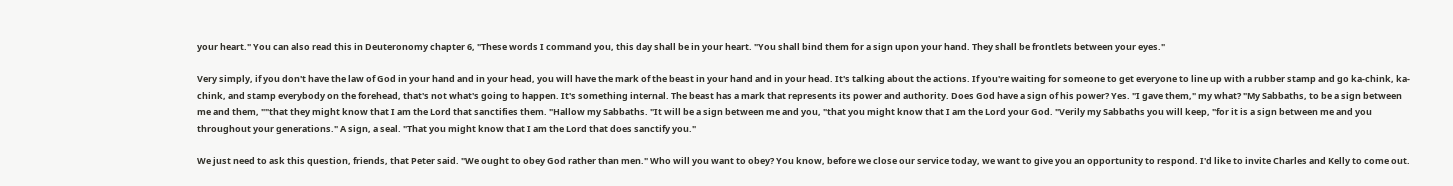your heart." You can also read this in Deuteronomy chapter 6, "These words I command you, this day shall be in your heart. "You shall bind them for a sign upon your hand. They shall be frontlets between your eyes."

Very simply, if you don't have the law of God in your hand and in your head, you will have the mark of the beast in your hand and in your head. It's talking about the actions. If you're waiting for someone to get everyone to line up with a rubber stamp and go ka-chink, ka-chink, and stamp everybody on the forehead, that's not what's going to happen. It's something internal. The beast has a mark that represents its power and authority. Does God have a sign of his power? Yes. "I gave them," my what? "My Sabbaths, to be a sign between me and them, ""that they might know that I am the Lord that sanctifies them. "Hallow my Sabbaths. "It will be a sign between me and you, "that you might know that I am the Lord your God. "Verily my Sabbaths you will keep, "for it is a sign between me and you throughout your generations." A sign, a seal. "That you might know that I am the Lord that does sanctify you."

We just need to ask this question, friends, that Peter said. "We ought to obey God rather than men." Who will you want to obey? You know, before we close our service today, we want to give you an opportunity to respond. I'd like to invite Charles and Kelly to come out.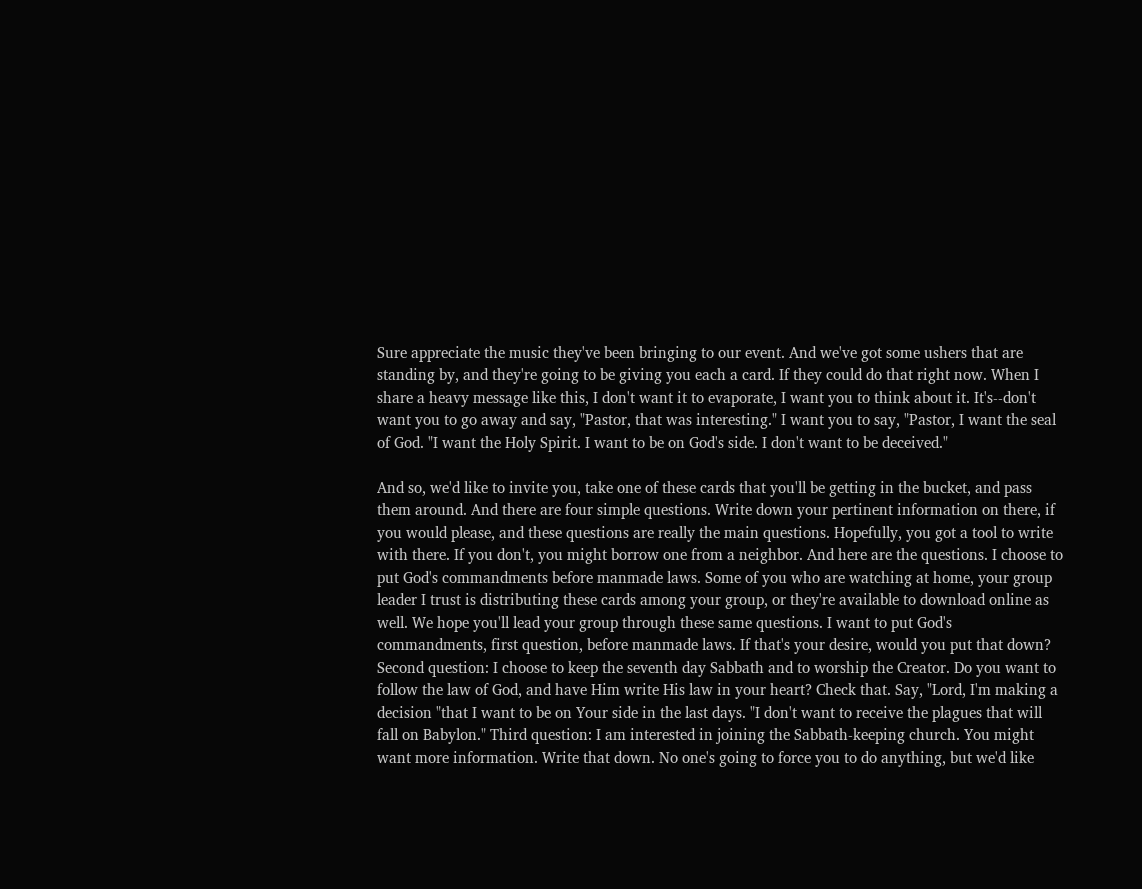Sure appreciate the music they've been bringing to our event. And we've got some ushers that are standing by, and they're going to be giving you each a card. If they could do that right now. When I share a heavy message like this, I don't want it to evaporate, I want you to think about it. It's--don't want you to go away and say, "Pastor, that was interesting." I want you to say, "Pastor, I want the seal of God. "I want the Holy Spirit. I want to be on God's side. I don't want to be deceived."

And so, we'd like to invite you, take one of these cards that you'll be getting in the bucket, and pass them around. And there are four simple questions. Write down your pertinent information on there, if you would please, and these questions are really the main questions. Hopefully, you got a tool to write with there. If you don't, you might borrow one from a neighbor. And here are the questions. I choose to put God's commandments before manmade laws. Some of you who are watching at home, your group leader I trust is distributing these cards among your group, or they're available to download online as well. We hope you'll lead your group through these same questions. I want to put God's commandments, first question, before manmade laws. If that's your desire, would you put that down? Second question: I choose to keep the seventh day Sabbath and to worship the Creator. Do you want to follow the law of God, and have Him write His law in your heart? Check that. Say, "Lord, I'm making a decision "that I want to be on Your side in the last days. "I don't want to receive the plagues that will fall on Babylon." Third question: I am interested in joining the Sabbath-keeping church. You might want more information. Write that down. No one's going to force you to do anything, but we'd like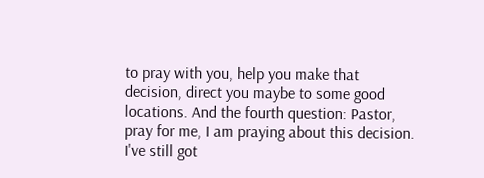to pray with you, help you make that decision, direct you maybe to some good locations. And the fourth question: Pastor, pray for me, I am praying about this decision. I've still got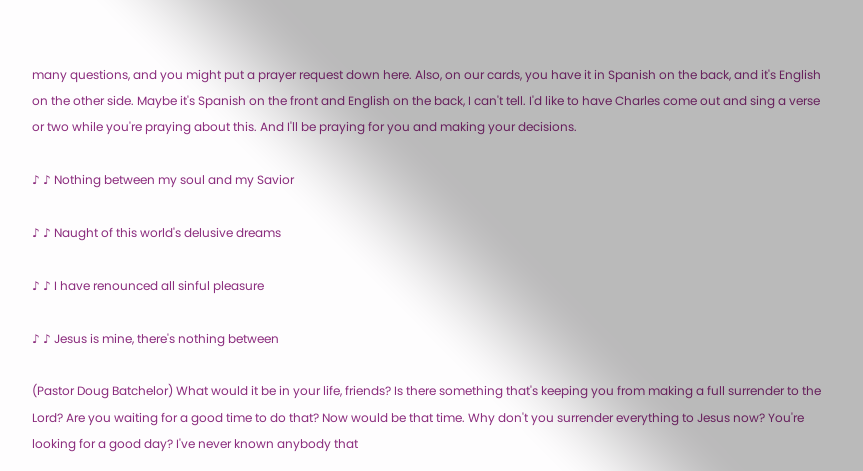many questions, and you might put a prayer request down here. Also, on our cards, you have it in Spanish on the back, and it's English on the other side. Maybe it's Spanish on the front and English on the back, I can't tell. I'd like to have Charles come out and sing a verse or two while you're praying about this. And I'll be praying for you and making your decisions.

♪ ♪ Nothing between my soul and my Savior

♪ ♪ Naught of this world's delusive dreams

♪ ♪ I have renounced all sinful pleasure

♪ ♪ Jesus is mine, there's nothing between

(Pastor Doug Batchelor) What would it be in your life, friends? Is there something that's keeping you from making a full surrender to the Lord? Are you waiting for a good time to do that? Now would be that time. Why don't you surrender everything to Jesus now? You're looking for a good day? I've never known anybody that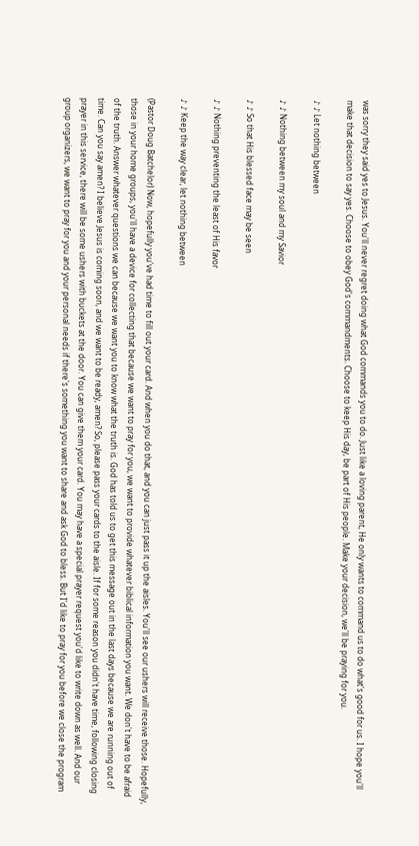was sorry they said yes to Jesus. You'll never regret doing what God commands you to do. Just like a loving parent, He only wants to command us to do what's good for us. I hope you'll make that decision to say yes. Choose to obey God's commandments. Choose to keep His day, be part of His people. Make your decision, we'll be praying for you.

♪ ♪ Let nothing between

♪ ♪ Nothing between my soul and my Savior

♪ ♪ So that His blessed face may be seen

♪ ♪ Nothing preventing the least of His favor

♪ ♪ Keep the way clear, let nothing between

(Pastor Doug Batchelor) Now, hopefully you've had time to fill out your card. And when you do that, and you can just pass it up the aisles. You'll see our ushers will receive those. Hopefully, those in your home groups, you'll have a device for collecting that because we want to pray for you, we want to provide whatever biblical information you want. We don't have to be afraid of the truth. Answer whatever questions we can because we want you to know what the truth is. God has told us to get this message out in the last days because we are running out of time. Can you say amen? I believe Jesus is coming soon, and we want to be ready, amen? So, please pass your cards to the aisle. If for some reason you didn't have time, following closing prayer in this service, there will be some ushers with buckets at the door. You can give them your card. You may have a special prayer request you'd like to write down as well. And our group organizers, we want to pray for you and your personal needs if there's something you want to share and ask God to bless. But I'd like to pray for you before we close the program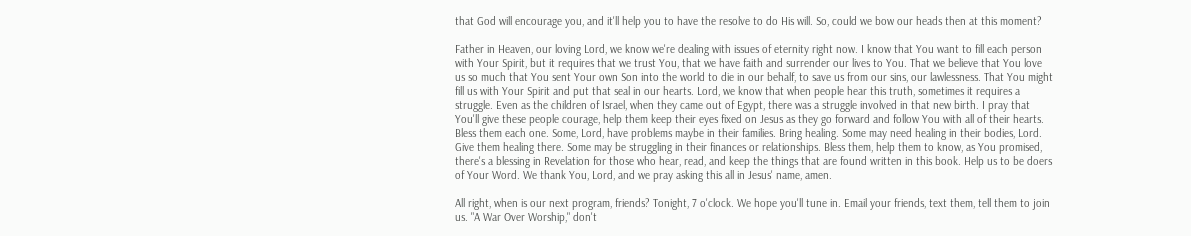that God will encourage you, and it'll help you to have the resolve to do His will. So, could we bow our heads then at this moment?

Father in Heaven, our loving Lord, we know we're dealing with issues of eternity right now. I know that You want to fill each person with Your Spirit, but it requires that we trust You, that we have faith and surrender our lives to You. That we believe that You love us so much that You sent Your own Son into the world to die in our behalf, to save us from our sins, our lawlessness. That You might fill us with Your Spirit and put that seal in our hearts. Lord, we know that when people hear this truth, sometimes it requires a struggle. Even as the children of Israel, when they came out of Egypt, there was a struggle involved in that new birth. I pray that You'll give these people courage, help them keep their eyes fixed on Jesus as they go forward and follow You with all of their hearts. Bless them each one. Some, Lord, have problems maybe in their families. Bring healing. Some may need healing in their bodies, Lord. Give them healing there. Some may be struggling in their finances or relationships. Bless them, help them to know, as You promised, there's a blessing in Revelation for those who hear, read, and keep the things that are found written in this book. Help us to be doers of Your Word. We thank You, Lord, and we pray asking this all in Jesus' name, amen.

All right, when is our next program, friends? Tonight, 7 o'clock. We hope you'll tune in. Email your friends, text them, tell them to join us. "A War Over Worship," don't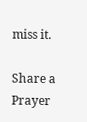miss it.

Share a Prayer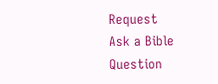Request
Ask a Bible Question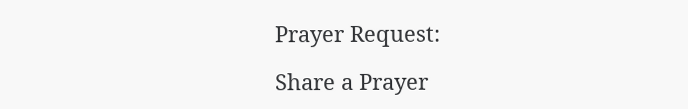Prayer Request:

Share a Prayer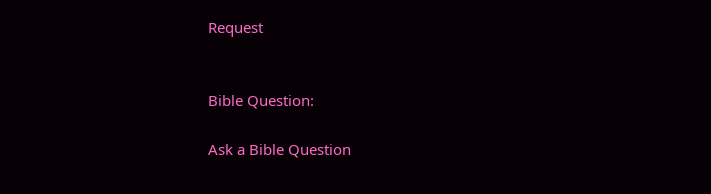Request


Bible Question:

Ask a Bible Question